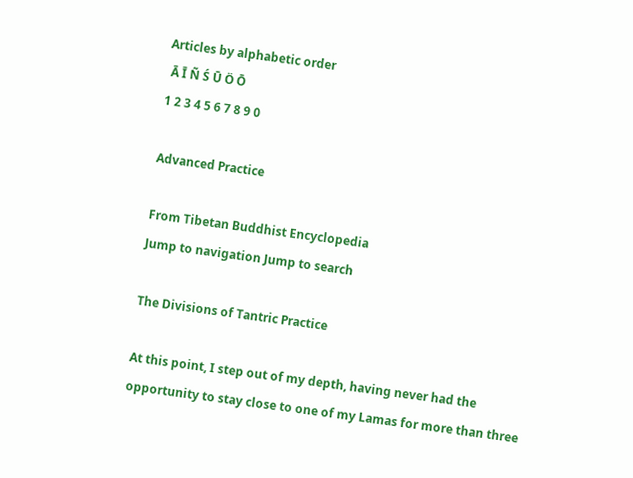Articles by alphabetic order
 Ā Ī Ñ Ś Ū Ö Ō
1 2 3 4 5 6 7 8 9 0

Advanced Practice

From Tibetan Buddhist Encyclopedia
Jump to navigation Jump to search

The Divisions of Tantric Practice

At this point, I step out of my depth, having never had the opportunity to stay close to one of my Lamas for more than three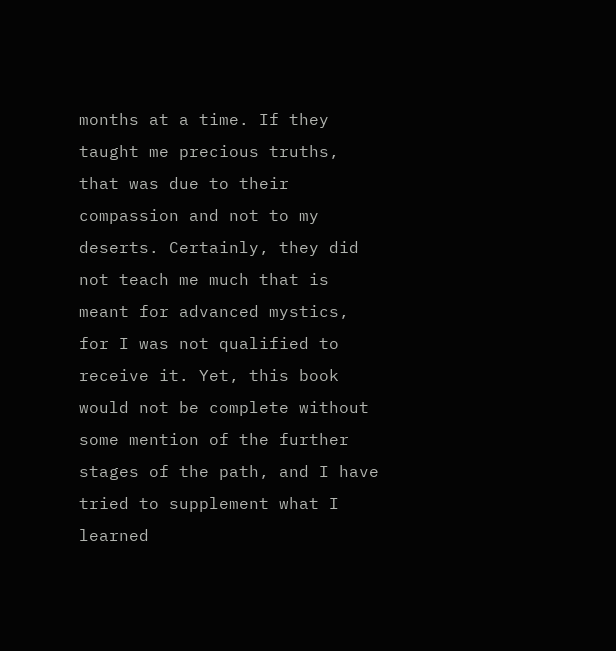months at a time. If they taught me precious truths, that was due to their compassion and not to my deserts. Certainly, they did not teach me much that is meant for advanced mystics, for I was not qualified to receive it. Yet, this book would not be complete without some mention of the further stages of the path, and I have tried to supplement what I learned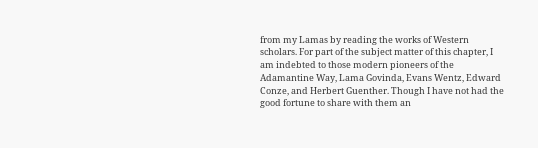from my Lamas by reading the works of Western scholars. For part of the subject matter of this chapter, I am indebted to those modern pioneers of the Adamantine Way, Lama Govinda, Evans Wentz, Edward Conze, and Herbert Guenther. Though I have not had the good fortune to share with them an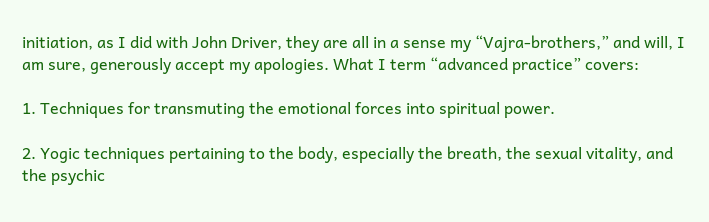initiation, as I did with John Driver, they are all in a sense my “Vajra-brothers,” and will, I am sure, generously accept my apologies. What I term “advanced practice” covers:

1. Techniques for transmuting the emotional forces into spiritual power.

2. Yogic techniques pertaining to the body, especially the breath, the sexual vitality, and the psychic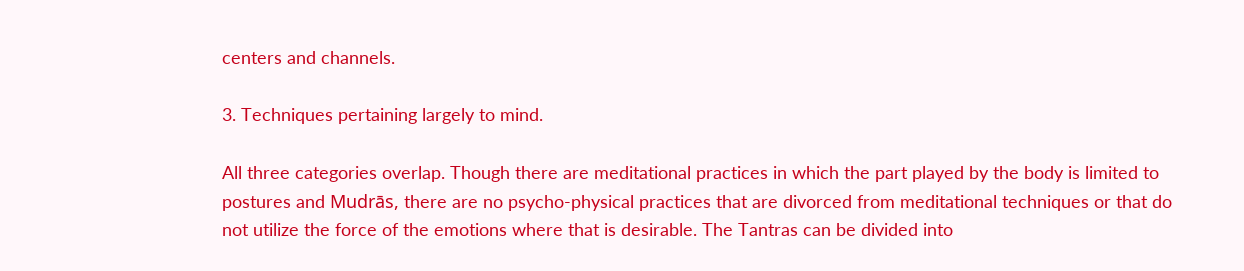centers and channels.

3. Techniques pertaining largely to mind.

All three categories overlap. Though there are meditational practices in which the part played by the body is limited to postures and Mudrās, there are no psycho-physical practices that are divorced from meditational techniques or that do not utilize the force of the emotions where that is desirable. The Tantras can be divided into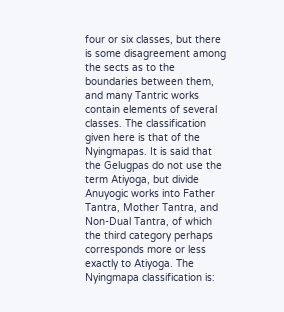four or six classes, but there is some disagreement among the sects as to the boundaries between them, and many Tantric works contain elements of several classes. The classification given here is that of the Nyingmapas. It is said that the Gelugpas do not use the term Atiyoga, but divide Anuyogic works into Father Tantra, Mother Tantra, and Non-Dual Tantra, of which the third category perhaps corresponds more or less exactly to Atiyoga. The Nyingmapa classification is: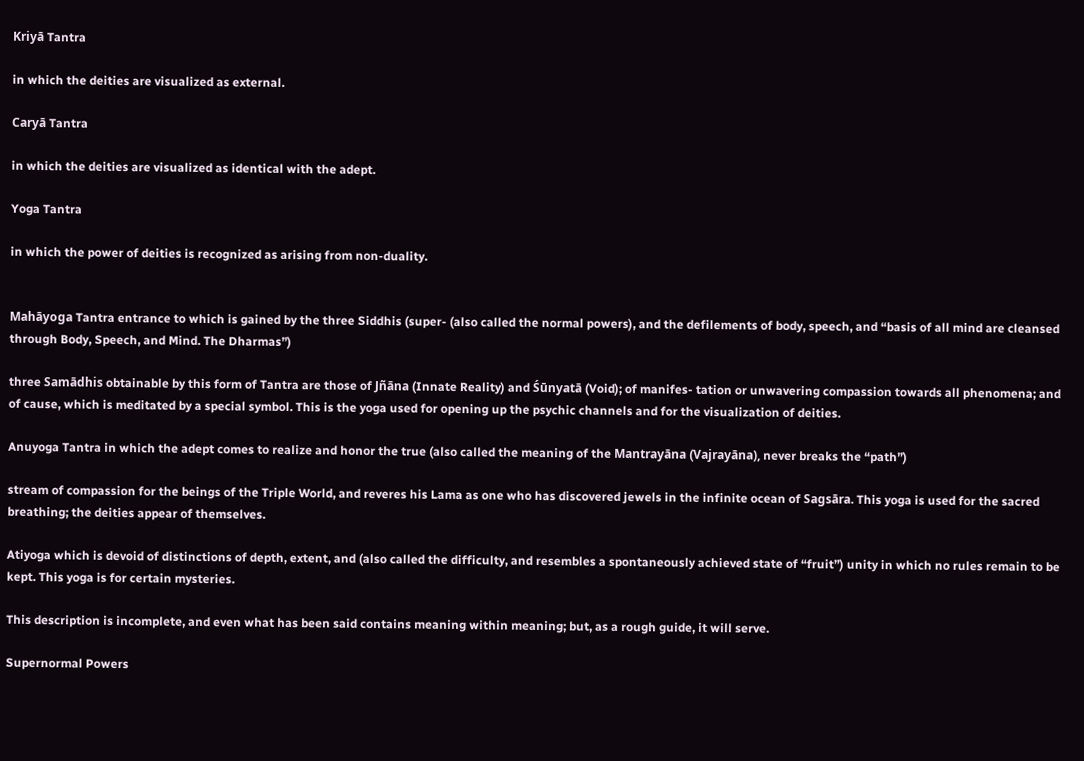Kriyā Tantra

in which the deities are visualized as external.

Caryā Tantra

in which the deities are visualized as identical with the adept.

Yoga Tantra

in which the power of deities is recognized as arising from non-duality.


Mahāyoga Tantra entrance to which is gained by the three Siddhis (super- (also called the normal powers), and the defilements of body, speech, and “basis of all mind are cleansed through Body, Speech, and Mind. The Dharmas”)

three Samādhis obtainable by this form of Tantra are those of Jñāna (Innate Reality) and Śūnyatā (Void); of manifes- tation or unwavering compassion towards all phenomena; and of cause, which is meditated by a special symbol. This is the yoga used for opening up the psychic channels and for the visualization of deities.

Anuyoga Tantra in which the adept comes to realize and honor the true (also called the meaning of the Mantrayāna (Vajrayāna), never breaks the “path”)

stream of compassion for the beings of the Triple World, and reveres his Lama as one who has discovered jewels in the infinite ocean of Sagsāra. This yoga is used for the sacred breathing; the deities appear of themselves.

Atiyoga which is devoid of distinctions of depth, extent, and (also called the difficulty, and resembles a spontaneously achieved state of “fruit”) unity in which no rules remain to be kept. This yoga is for certain mysteries.

This description is incomplete, and even what has been said contains meaning within meaning; but, as a rough guide, it will serve.

Supernormal Powers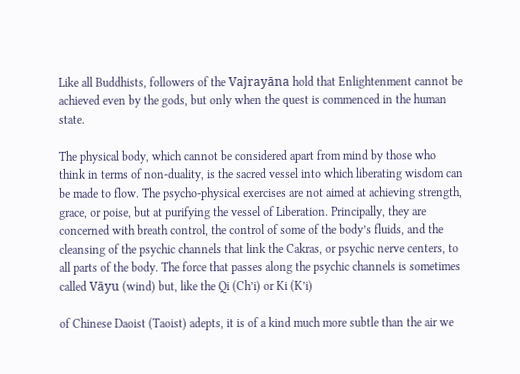Like all Buddhists, followers of the Vajrayāna hold that Enlightenment cannot be achieved even by the gods, but only when the quest is commenced in the human state.

The physical body, which cannot be considered apart from mind by those who think in terms of non-duality, is the sacred vessel into which liberating wisdom can be made to flow. The psycho-physical exercises are not aimed at achieving strength, grace, or poise, but at purifying the vessel of Liberation. Principally, they are concerned with breath control, the control of some of the body’s fluids, and the cleansing of the psychic channels that link the Cakras, or psychic nerve centers, to all parts of the body. The force that passes along the psychic channels is sometimes called Vāyu (wind) but, like the Qi (Ch’i) or Ki (K’i)

of Chinese Daoist (Taoist) adepts, it is of a kind much more subtle than the air we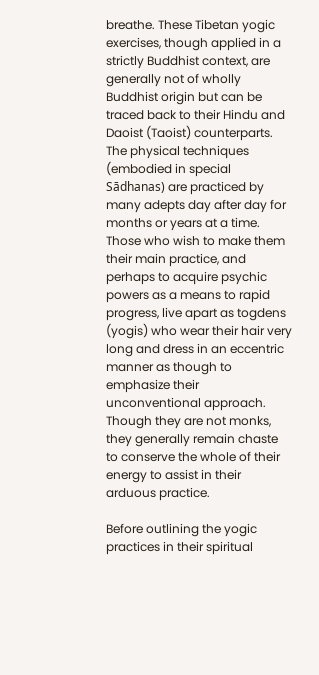breathe. These Tibetan yogic exercises, though applied in a strictly Buddhist context, are generally not of wholly Buddhist origin but can be traced back to their Hindu and Daoist (Taoist) counterparts. The physical techniques (embodied in special Sādhanas) are practiced by many adepts day after day for months or years at a time. Those who wish to make them their main practice, and perhaps to acquire psychic powers as a means to rapid progress, live apart as togdens (yogis) who wear their hair very long and dress in an eccentric manner as though to emphasize their unconventional approach. Though they are not monks, they generally remain chaste to conserve the whole of their energy to assist in their arduous practice.

Before outlining the yogic practices in their spiritual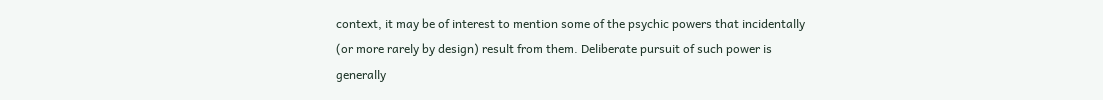context, it may be of interest to mention some of the psychic powers that incidentally (or more rarely by design) result from them. Deliberate pursuit of such power is generally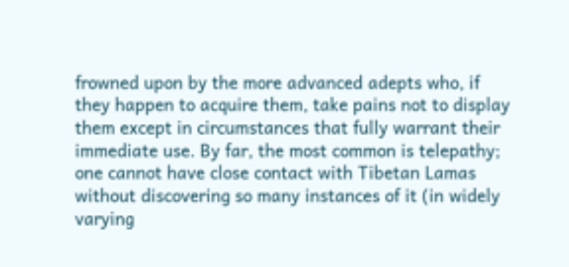frowned upon by the more advanced adepts who, if they happen to acquire them, take pains not to display them except in circumstances that fully warrant their immediate use. By far, the most common is telepathy; one cannot have close contact with Tibetan Lamas without discovering so many instances of it (in widely varying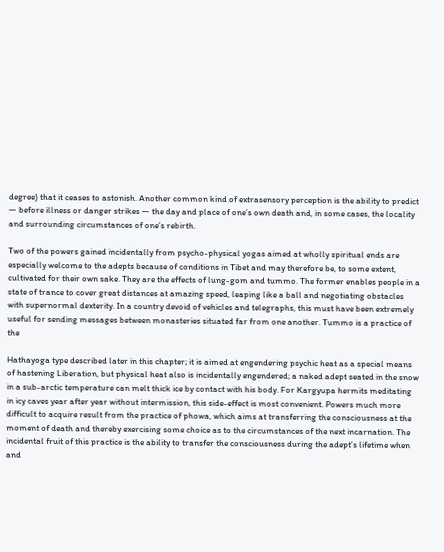degree) that it ceases to astonish. Another common kind of extrasensory perception is the ability to predict — before illness or danger strikes — the day and place of one’s own death and, in some cases, the locality and surrounding circumstances of one’s rebirth.

Two of the powers gained incidentally from psycho-physical yogas aimed at wholly spiritual ends are especially welcome to the adepts because of conditions in Tibet and may therefore be, to some extent, cultivated for their own sake. They are the effects of lung-gom and tummo. The former enables people in a state of trance to cover great distances at amazing speed, leaping like a ball and negotiating obstacles with supernormal dexterity. In a country devoid of vehicles and telegraphs, this must have been extremely useful for sending messages between monasteries situated far from one another. Tummo is a practice of the

Hathayoga type described later in this chapter; it is aimed at engendering psychic heat as a special means of hastening Liberation, but physical heat also is incidentally engendered; a naked adept seated in the snow in a sub-arctic temperature can melt thick ice by contact with his body. For Kargyupa hermits meditating in icy caves year after year without intermission, this side-effect is most convenient. Powers much more difficult to acquire result from the practice of phowa, which aims at transferring the consciousness at the moment of death and thereby exercising some choice as to the circumstances of the next incarnation. The incidental fruit of this practice is the ability to transfer the consciousness during the adept’s lifetime when and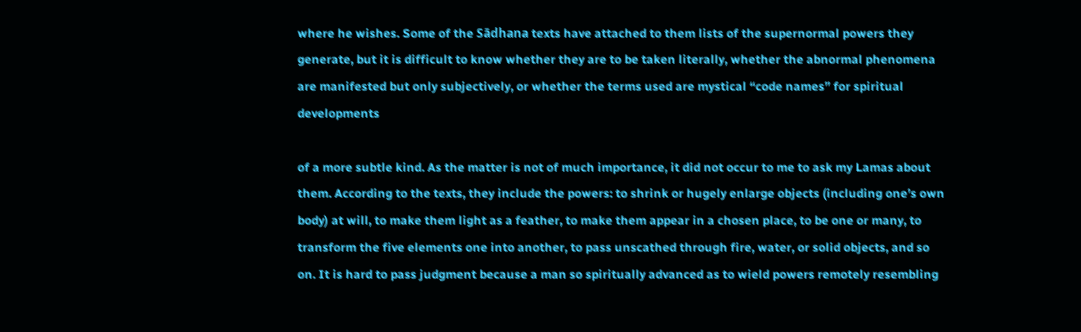where he wishes. Some of the Sādhana texts have attached to them lists of the supernormal powers they generate, but it is difficult to know whether they are to be taken literally, whether the abnormal phenomena are manifested but only subjectively, or whether the terms used are mystical “code names” for spiritual developments

of a more subtle kind. As the matter is not of much importance, it did not occur to me to ask my Lamas about them. According to the texts, they include the powers: to shrink or hugely enlarge objects (including one’s own body) at will, to make them light as a feather, to make them appear in a chosen place, to be one or many, to transform the five elements one into another, to pass unscathed through fire, water, or solid objects, and so on. It is hard to pass judgment because a man so spiritually advanced as to wield powers remotely resembling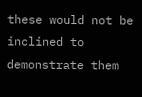these would not be inclined to demonstrate them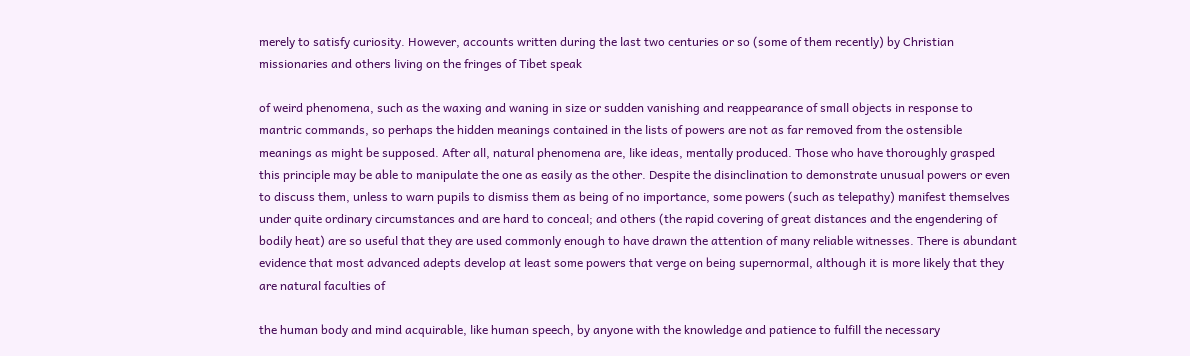merely to satisfy curiosity. However, accounts written during the last two centuries or so (some of them recently) by Christian missionaries and others living on the fringes of Tibet speak

of weird phenomena, such as the waxing and waning in size or sudden vanishing and reappearance of small objects in response to mantric commands, so perhaps the hidden meanings contained in the lists of powers are not as far removed from the ostensible meanings as might be supposed. After all, natural phenomena are, like ideas, mentally produced. Those who have thoroughly grasped this principle may be able to manipulate the one as easily as the other. Despite the disinclination to demonstrate unusual powers or even to discuss them, unless to warn pupils to dismiss them as being of no importance, some powers (such as telepathy) manifest themselves under quite ordinary circumstances and are hard to conceal; and others (the rapid covering of great distances and the engendering of bodily heat) are so useful that they are used commonly enough to have drawn the attention of many reliable witnesses. There is abundant evidence that most advanced adepts develop at least some powers that verge on being supernormal, although it is more likely that they are natural faculties of

the human body and mind acquirable, like human speech, by anyone with the knowledge and patience to fulfill the necessary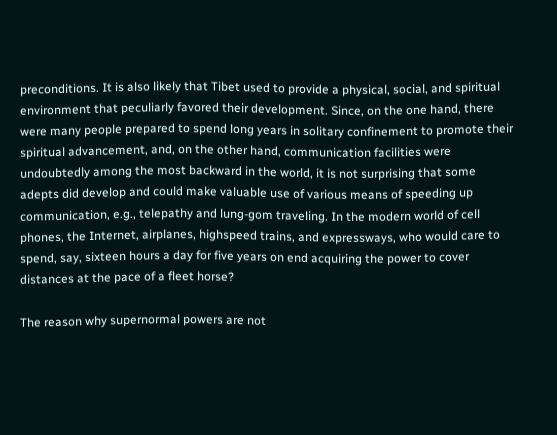preconditions. It is also likely that Tibet used to provide a physical, social, and spiritual environment that peculiarly favored their development. Since, on the one hand, there were many people prepared to spend long years in solitary confinement to promote their spiritual advancement, and, on the other hand, communication facilities were undoubtedly among the most backward in the world, it is not surprising that some adepts did develop and could make valuable use of various means of speeding up communication, e.g., telepathy and lung-gom traveling. In the modern world of cell phones, the Internet, airplanes, highspeed trains, and expressways, who would care to spend, say, sixteen hours a day for five years on end acquiring the power to cover distances at the pace of a fleet horse?

The reason why supernormal powers are not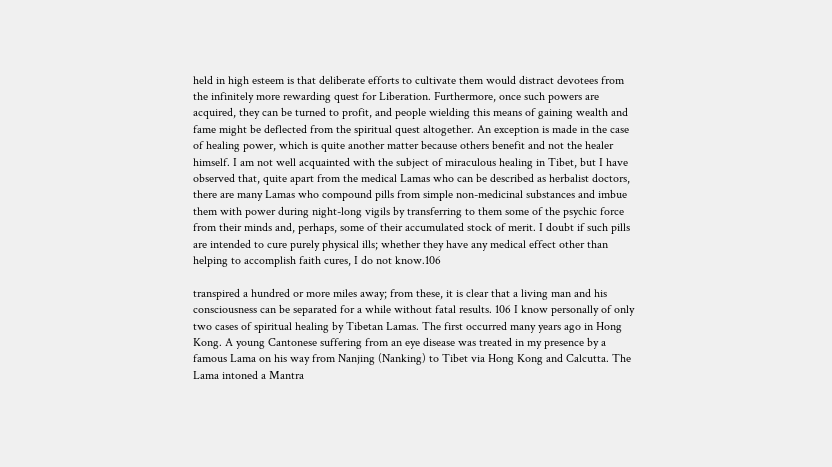held in high esteem is that deliberate efforts to cultivate them would distract devotees from the infinitely more rewarding quest for Liberation. Furthermore, once such powers are acquired, they can be turned to profit, and people wielding this means of gaining wealth and fame might be deflected from the spiritual quest altogether. An exception is made in the case of healing power, which is quite another matter because others benefit and not the healer himself. I am not well acquainted with the subject of miraculous healing in Tibet, but I have observed that, quite apart from the medical Lamas who can be described as herbalist doctors, there are many Lamas who compound pills from simple non-medicinal substances and imbue them with power during night-long vigils by transferring to them some of the psychic force from their minds and, perhaps, some of their accumulated stock of merit. I doubt if such pills are intended to cure purely physical ills; whether they have any medical effect other than helping to accomplish faith cures, I do not know.106

transpired a hundred or more miles away; from these, it is clear that a living man and his consciousness can be separated for a while without fatal results. 106 I know personally of only two cases of spiritual healing by Tibetan Lamas. The first occurred many years ago in Hong Kong. A young Cantonese suffering from an eye disease was treated in my presence by a famous Lama on his way from Nanjing (Nanking) to Tibet via Hong Kong and Calcutta. The Lama intoned a Mantra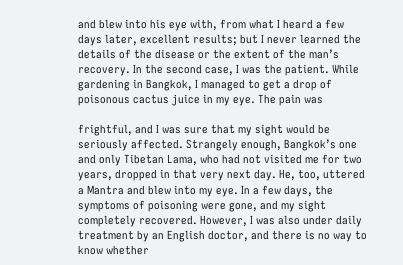and blew into his eye with, from what I heard a few days later, excellent results; but I never learned the details of the disease or the extent of the man’s recovery. In the second case, I was the patient. While gardening in Bangkok, I managed to get a drop of poisonous cactus juice in my eye. The pain was

frightful, and I was sure that my sight would be seriously affected. Strangely enough, Bangkok’s one and only Tibetan Lama, who had not visited me for two years, dropped in that very next day. He, too, uttered a Mantra and blew into my eye. In a few days, the symptoms of poisoning were gone, and my sight completely recovered. However, I was also under daily treatment by an English doctor, and there is no way to know whether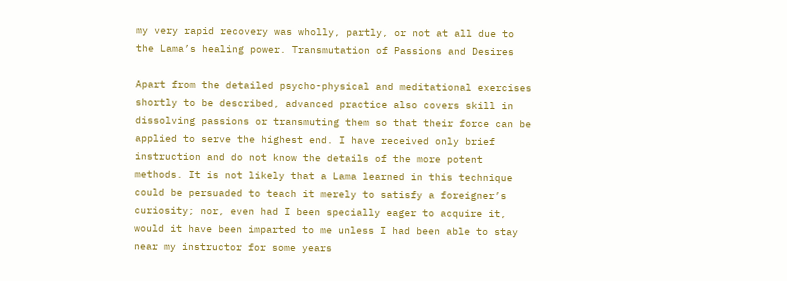my very rapid recovery was wholly, partly, or not at all due to the Lama’s healing power. Transmutation of Passions and Desires

Apart from the detailed psycho-physical and meditational exercises shortly to be described, advanced practice also covers skill in dissolving passions or transmuting them so that their force can be applied to serve the highest end. I have received only brief instruction and do not know the details of the more potent methods. It is not likely that a Lama learned in this technique could be persuaded to teach it merely to satisfy a foreigner’s curiosity; nor, even had I been specially eager to acquire it, would it have been imparted to me unless I had been able to stay near my instructor for some years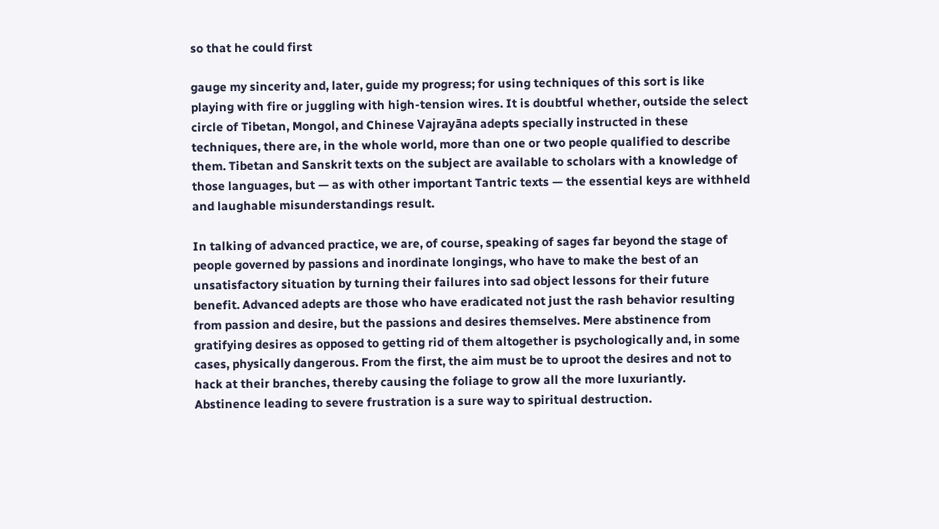so that he could first

gauge my sincerity and, later, guide my progress; for using techniques of this sort is like playing with fire or juggling with high-tension wires. It is doubtful whether, outside the select circle of Tibetan, Mongol, and Chinese Vajrayāna adepts specially instructed in these techniques, there are, in the whole world, more than one or two people qualified to describe them. Tibetan and Sanskrit texts on the subject are available to scholars with a knowledge of those languages, but — as with other important Tantric texts — the essential keys are withheld and laughable misunderstandings result.

In talking of advanced practice, we are, of course, speaking of sages far beyond the stage of people governed by passions and inordinate longings, who have to make the best of an unsatisfactory situation by turning their failures into sad object lessons for their future benefit. Advanced adepts are those who have eradicated not just the rash behavior resulting from passion and desire, but the passions and desires themselves. Mere abstinence from gratifying desires as opposed to getting rid of them altogether is psychologically and, in some cases, physically dangerous. From the first, the aim must be to uproot the desires and not to hack at their branches, thereby causing the foliage to grow all the more luxuriantly. Abstinence leading to severe frustration is a sure way to spiritual destruction.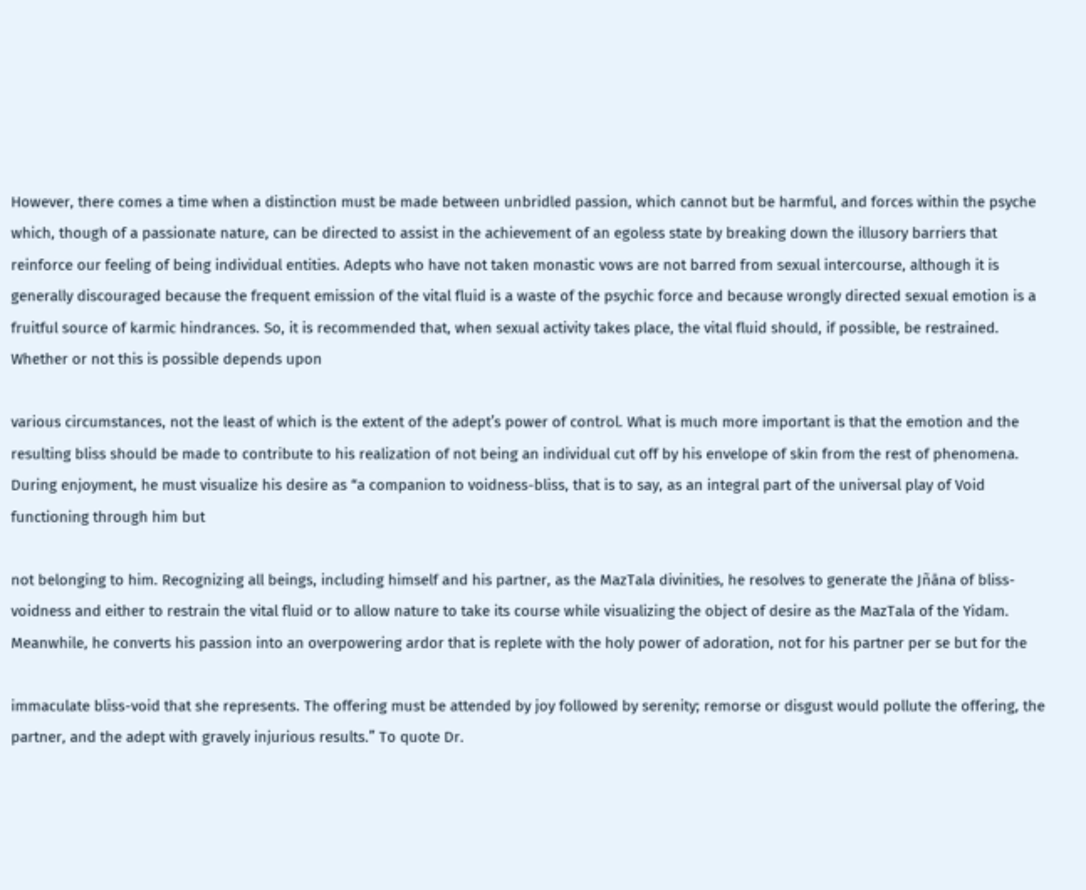However, there comes a time when a distinction must be made between unbridled passion, which cannot but be harmful, and forces within the psyche which, though of a passionate nature, can be directed to assist in the achievement of an egoless state by breaking down the illusory barriers that reinforce our feeling of being individual entities. Adepts who have not taken monastic vows are not barred from sexual intercourse, although it is generally discouraged because the frequent emission of the vital fluid is a waste of the psychic force and because wrongly directed sexual emotion is a fruitful source of karmic hindrances. So, it is recommended that, when sexual activity takes place, the vital fluid should, if possible, be restrained. Whether or not this is possible depends upon

various circumstances, not the least of which is the extent of the adept’s power of control. What is much more important is that the emotion and the resulting bliss should be made to contribute to his realization of not being an individual cut off by his envelope of skin from the rest of phenomena. During enjoyment, he must visualize his desire as “a companion to voidness-bliss, that is to say, as an integral part of the universal play of Void functioning through him but

not belonging to him. Recognizing all beings, including himself and his partner, as the MazTala divinities, he resolves to generate the Jñāna of bliss-voidness and either to restrain the vital fluid or to allow nature to take its course while visualizing the object of desire as the MazTala of the Yidam. Meanwhile, he converts his passion into an overpowering ardor that is replete with the holy power of adoration, not for his partner per se but for the

immaculate bliss-void that she represents. The offering must be attended by joy followed by serenity; remorse or disgust would pollute the offering, the partner, and the adept with gravely injurious results.” To quote Dr.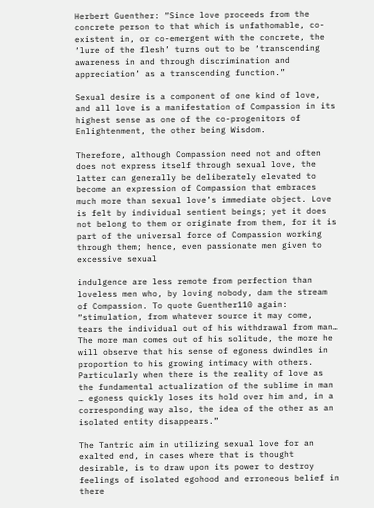Herbert Guenther: “Since love proceeds from the concrete person to that which is unfathomable, co-existent in, or co-emergent with the concrete, the ‘lure of the flesh’ turns out to be ‘transcending awareness in and through discrimination and appreciation’ as a transcending function.”

Sexual desire is a component of one kind of love, and all love is a manifestation of Compassion in its highest sense as one of the co-progenitors of Enlightenment, the other being Wisdom.

Therefore, although Compassion need not and often does not express itself through sexual love, the latter can generally be deliberately elevated to become an expression of Compassion that embraces much more than sexual love’s immediate object. Love is felt by individual sentient beings; yet it does not belong to them or originate from them, for it is part of the universal force of Compassion working through them; hence, even passionate men given to excessive sexual

indulgence are less remote from perfection than loveless men who, by loving nobody, dam the stream of Compassion. To quote Guenther110 again: “stimulation, from whatever source it may come, tears the individual out of his withdrawal from man… The more man comes out of his solitude, the more he will observe that his sense of egoness dwindles in proportion to his growing intimacy with others. Particularly when there is the reality of love as the fundamental actualization of the sublime in man … egoness quickly loses its hold over him and, in a corresponding way also, the idea of the other as an isolated entity disappears.”

The Tantric aim in utilizing sexual love for an exalted end, in cases where that is thought desirable, is to draw upon its power to destroy feelings of isolated egohood and erroneous belief in there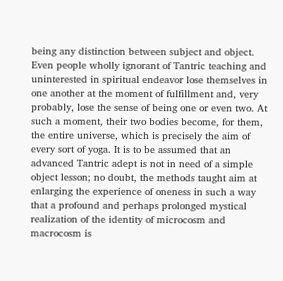being any distinction between subject and object. Even people wholly ignorant of Tantric teaching and uninterested in spiritual endeavor lose themselves in one another at the moment of fulfillment and, very probably, lose the sense of being one or even two. At such a moment, their two bodies become, for them, the entire universe, which is precisely the aim of every sort of yoga. It is to be assumed that an advanced Tantric adept is not in need of a simple object lesson; no doubt, the methods taught aim at enlarging the experience of oneness in such a way that a profound and perhaps prolonged mystical realization of the identity of microcosm and macrocosm is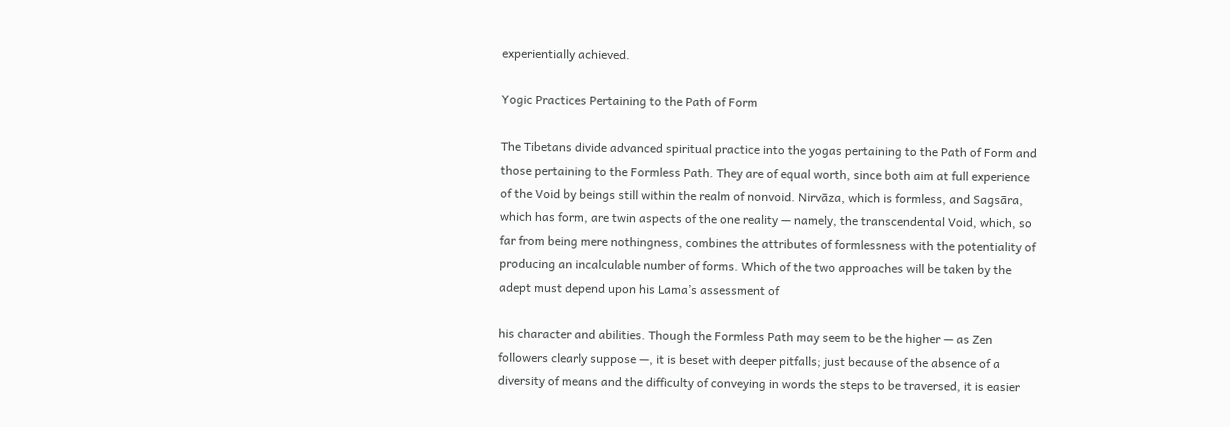experientially achieved.

Yogic Practices Pertaining to the Path of Form

The Tibetans divide advanced spiritual practice into the yogas pertaining to the Path of Form and those pertaining to the Formless Path. They are of equal worth, since both aim at full experience of the Void by beings still within the realm of nonvoid. Nirvāza, which is formless, and Sagsāra, which has form, are twin aspects of the one reality — namely, the transcendental Void, which, so far from being mere nothingness, combines the attributes of formlessness with the potentiality of producing an incalculable number of forms. Which of the two approaches will be taken by the adept must depend upon his Lama’s assessment of

his character and abilities. Though the Formless Path may seem to be the higher — as Zen followers clearly suppose —, it is beset with deeper pitfalls; just because of the absence of a diversity of means and the difficulty of conveying in words the steps to be traversed, it is easier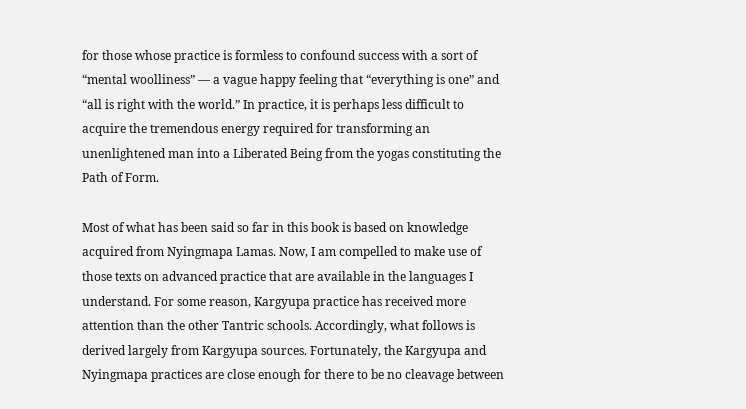for those whose practice is formless to confound success with a sort of “mental woolliness” — a vague happy feeling that “everything is one” and “all is right with the world.” In practice, it is perhaps less difficult to acquire the tremendous energy required for transforming an unenlightened man into a Liberated Being from the yogas constituting the Path of Form.

Most of what has been said so far in this book is based on knowledge acquired from Nyingmapa Lamas. Now, I am compelled to make use of those texts on advanced practice that are available in the languages I understand. For some reason, Kargyupa practice has received more attention than the other Tantric schools. Accordingly, what follows is derived largely from Kargyupa sources. Fortunately, the Kargyupa and Nyingmapa practices are close enough for there to be no cleavage between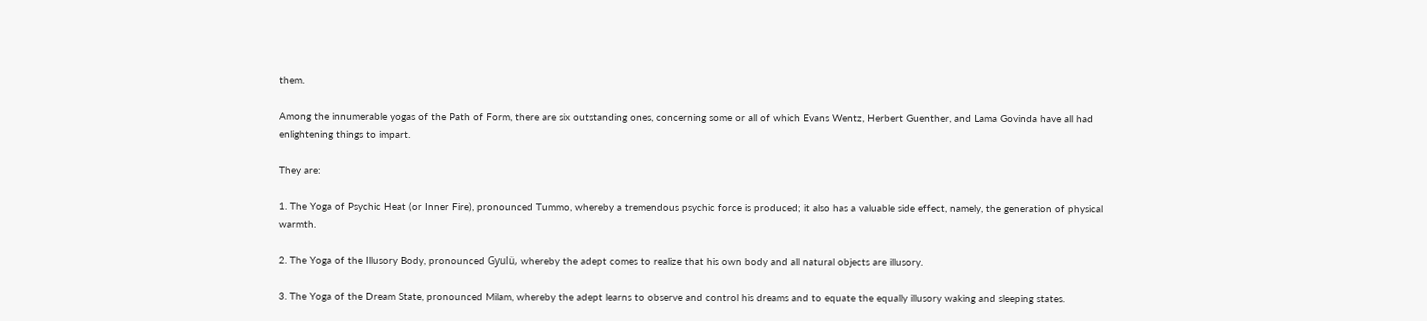them.

Among the innumerable yogas of the Path of Form, there are six outstanding ones, concerning some or all of which Evans Wentz, Herbert Guenther, and Lama Govinda have all had enlightening things to impart.

They are:

1. The Yoga of Psychic Heat (or Inner Fire), pronounced Tummo, whereby a tremendous psychic force is produced; it also has a valuable side effect, namely, the generation of physical warmth.

2. The Yoga of the Illusory Body, pronounced Gyulü, whereby the adept comes to realize that his own body and all natural objects are illusory.

3. The Yoga of the Dream State, pronounced Milam, whereby the adept learns to observe and control his dreams and to equate the equally illusory waking and sleeping states.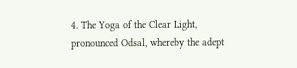4. The Yoga of the Clear Light, pronounced Odsal, whereby the adept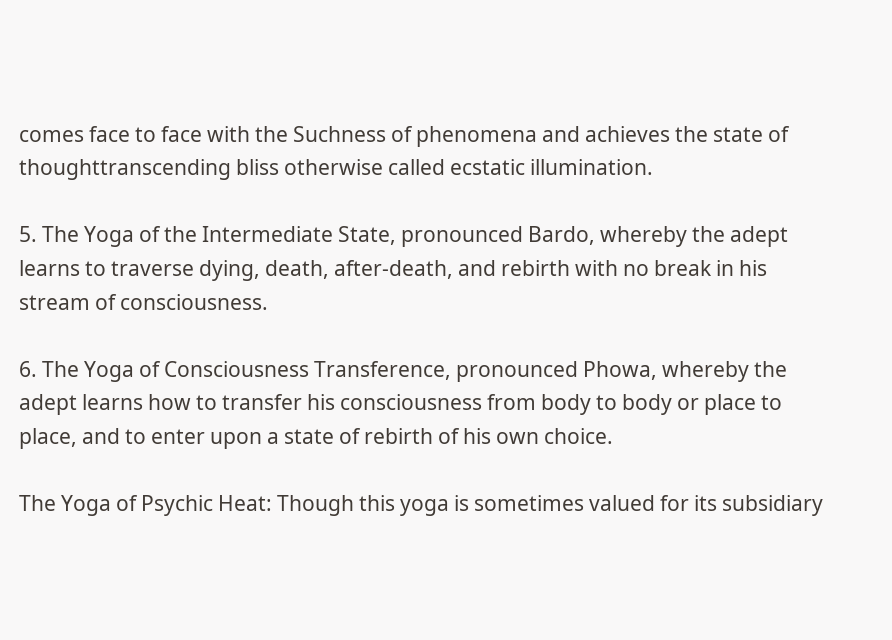comes face to face with the Suchness of phenomena and achieves the state of thoughttranscending bliss otherwise called ecstatic illumination.

5. The Yoga of the Intermediate State, pronounced Bardo, whereby the adept learns to traverse dying, death, after-death, and rebirth with no break in his stream of consciousness.

6. The Yoga of Consciousness Transference, pronounced Phowa, whereby the adept learns how to transfer his consciousness from body to body or place to place, and to enter upon a state of rebirth of his own choice.

The Yoga of Psychic Heat: Though this yoga is sometimes valued for its subsidiary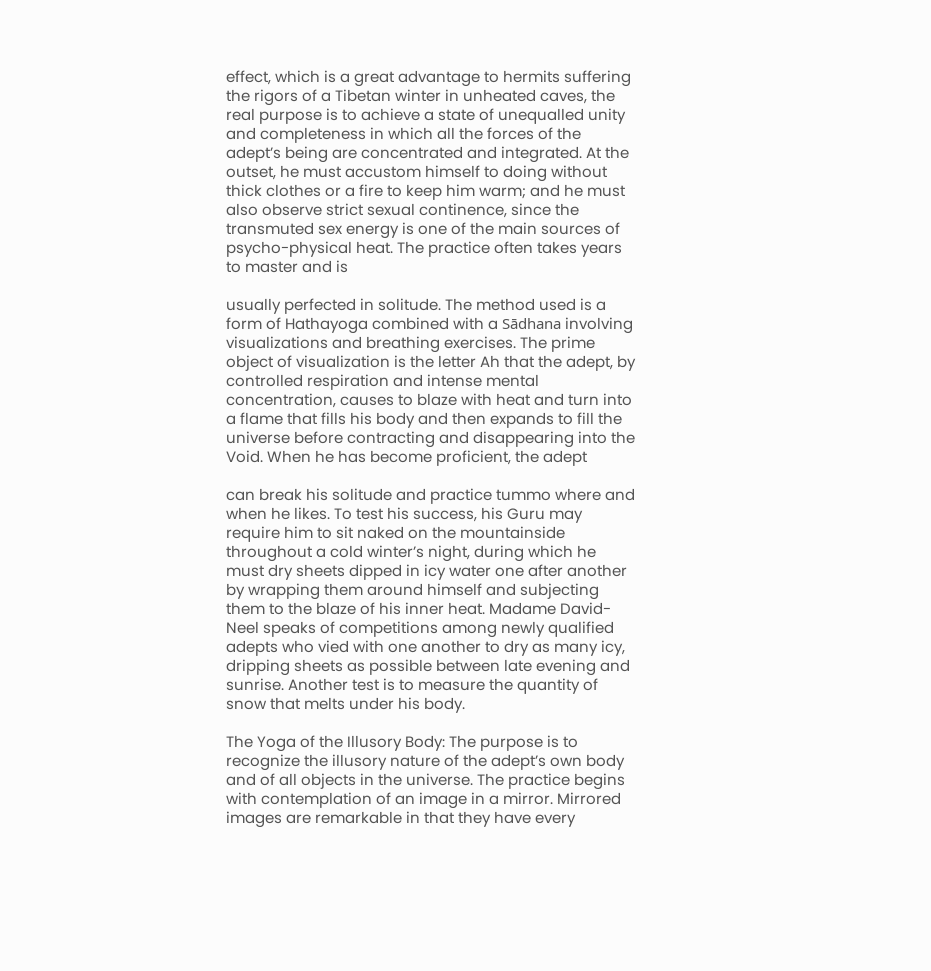effect, which is a great advantage to hermits suffering the rigors of a Tibetan winter in unheated caves, the real purpose is to achieve a state of unequalled unity and completeness in which all the forces of the adept’s being are concentrated and integrated. At the outset, he must accustom himself to doing without thick clothes or a fire to keep him warm; and he must also observe strict sexual continence, since the transmuted sex energy is one of the main sources of psycho-physical heat. The practice often takes years to master and is

usually perfected in solitude. The method used is a form of Hathayoga combined with a Sādhana involving visualizations and breathing exercises. The prime object of visualization is the letter Ah that the adept, by controlled respiration and intense mental concentration, causes to blaze with heat and turn into a flame that fills his body and then expands to fill the universe before contracting and disappearing into the Void. When he has become proficient, the adept

can break his solitude and practice tummo where and when he likes. To test his success, his Guru may require him to sit naked on the mountainside throughout a cold winter’s night, during which he must dry sheets dipped in icy water one after another by wrapping them around himself and subjecting them to the blaze of his inner heat. Madame David-Neel speaks of competitions among newly qualified adepts who vied with one another to dry as many icy, dripping sheets as possible between late evening and sunrise. Another test is to measure the quantity of snow that melts under his body.

The Yoga of the Illusory Body: The purpose is to recognize the illusory nature of the adept’s own body and of all objects in the universe. The practice begins with contemplation of an image in a mirror. Mirrored images are remarkable in that they have every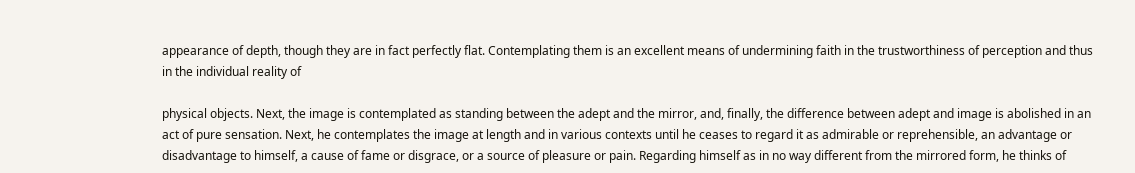appearance of depth, though they are in fact perfectly flat. Contemplating them is an excellent means of undermining faith in the trustworthiness of perception and thus in the individual reality of

physical objects. Next, the image is contemplated as standing between the adept and the mirror, and, finally, the difference between adept and image is abolished in an act of pure sensation. Next, he contemplates the image at length and in various contexts until he ceases to regard it as admirable or reprehensible, an advantage or disadvantage to himself, a cause of fame or disgrace, or a source of pleasure or pain. Regarding himself as in no way different from the mirrored form, he thinks of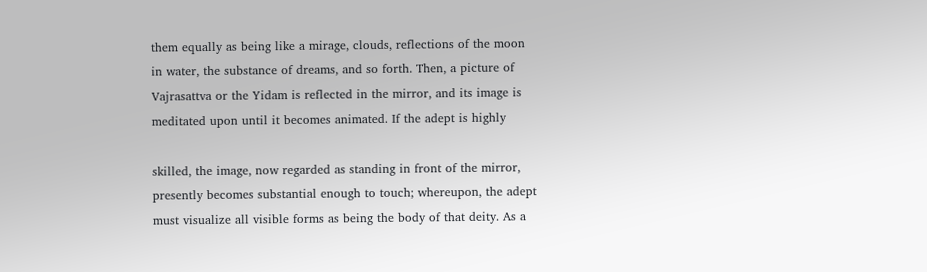them equally as being like a mirage, clouds, reflections of the moon in water, the substance of dreams, and so forth. Then, a picture of Vajrasattva or the Yidam is reflected in the mirror, and its image is meditated upon until it becomes animated. If the adept is highly

skilled, the image, now regarded as standing in front of the mirror, presently becomes substantial enough to touch; whereupon, the adept must visualize all visible forms as being the body of that deity. As a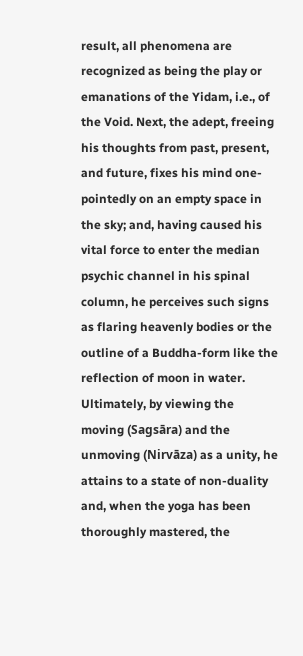result, all phenomena are recognized as being the play or emanations of the Yidam, i.e., of the Void. Next, the adept, freeing his thoughts from past, present, and future, fixes his mind one-pointedly on an empty space in the sky; and, having caused his vital force to enter the median psychic channel in his spinal column, he perceives such signs as flaring heavenly bodies or the outline of a Buddha-form like the reflection of moon in water. Ultimately, by viewing the moving (Sagsāra) and the unmoving (Nirvāza) as a unity, he attains to a state of non-duality and, when the yoga has been thoroughly mastered, the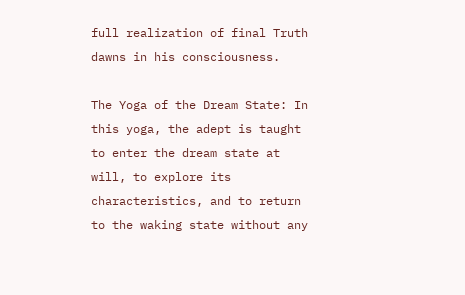full realization of final Truth dawns in his consciousness.

The Yoga of the Dream State: In this yoga, the adept is taught to enter the dream state at will, to explore its characteristics, and to return to the waking state without any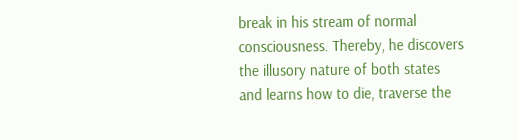break in his stream of normal consciousness. Thereby, he discovers the illusory nature of both states and learns how to die, traverse the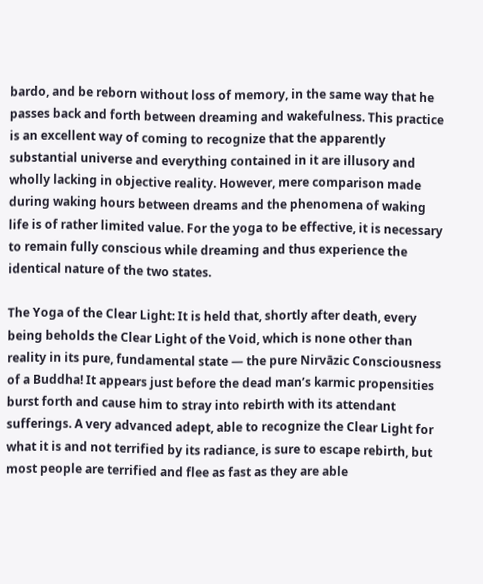bardo, and be reborn without loss of memory, in the same way that he passes back and forth between dreaming and wakefulness. This practice is an excellent way of coming to recognize that the apparently substantial universe and everything contained in it are illusory and wholly lacking in objective reality. However, mere comparison made during waking hours between dreams and the phenomena of waking life is of rather limited value. For the yoga to be effective, it is necessary to remain fully conscious while dreaming and thus experience the identical nature of the two states.

The Yoga of the Clear Light: It is held that, shortly after death, every being beholds the Clear Light of the Void, which is none other than reality in its pure, fundamental state — the pure Nirvāzic Consciousness of a Buddha! It appears just before the dead man’s karmic propensities burst forth and cause him to stray into rebirth with its attendant sufferings. A very advanced adept, able to recognize the Clear Light for what it is and not terrified by its radiance, is sure to escape rebirth, but most people are terrified and flee as fast as they are able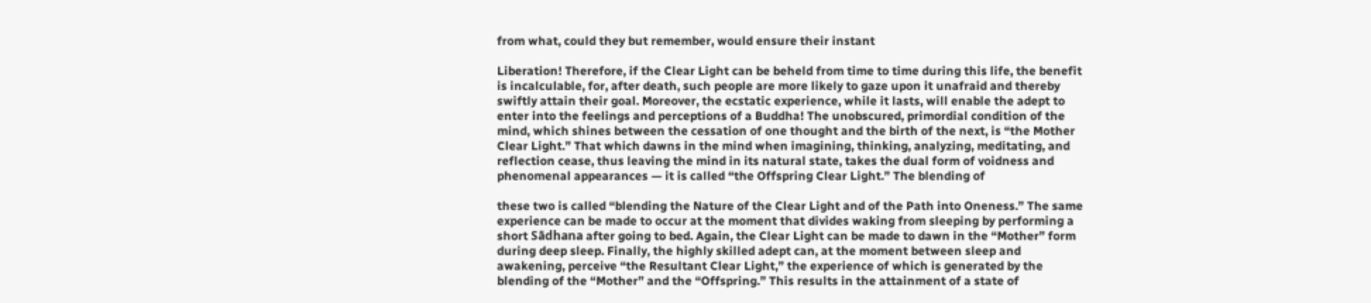from what, could they but remember, would ensure their instant

Liberation! Therefore, if the Clear Light can be beheld from time to time during this life, the benefit is incalculable, for, after death, such people are more likely to gaze upon it unafraid and thereby swiftly attain their goal. Moreover, the ecstatic experience, while it lasts, will enable the adept to enter into the feelings and perceptions of a Buddha! The unobscured, primordial condition of the mind, which shines between the cessation of one thought and the birth of the next, is “the Mother Clear Light.” That which dawns in the mind when imagining, thinking, analyzing, meditating, and reflection cease, thus leaving the mind in its natural state, takes the dual form of voidness and phenomenal appearances — it is called “the Offspring Clear Light.” The blending of

these two is called “blending the Nature of the Clear Light and of the Path into Oneness.” The same experience can be made to occur at the moment that divides waking from sleeping by performing a short Sādhana after going to bed. Again, the Clear Light can be made to dawn in the “Mother” form during deep sleep. Finally, the highly skilled adept can, at the moment between sleep and awakening, perceive “the Resultant Clear Light,” the experience of which is generated by the blending of the “Mother” and the “Offspring.” This results in the attainment of a state of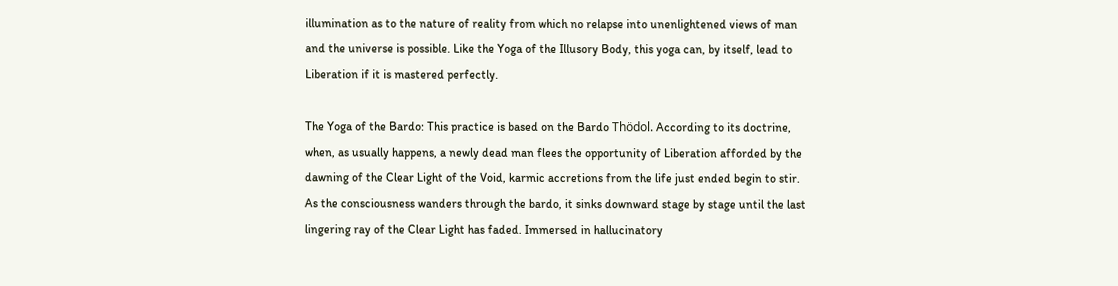illumination as to the nature of reality from which no relapse into unenlightened views of man and the universe is possible. Like the Yoga of the Illusory Body, this yoga can, by itself, lead to Liberation if it is mastered perfectly.

The Yoga of the Bardo: This practice is based on the Bardo Thödol. According to its doctrine, when, as usually happens, a newly dead man flees the opportunity of Liberation afforded by the dawning of the Clear Light of the Void, karmic accretions from the life just ended begin to stir. As the consciousness wanders through the bardo, it sinks downward stage by stage until the last lingering ray of the Clear Light has faded. Immersed in hallucinatory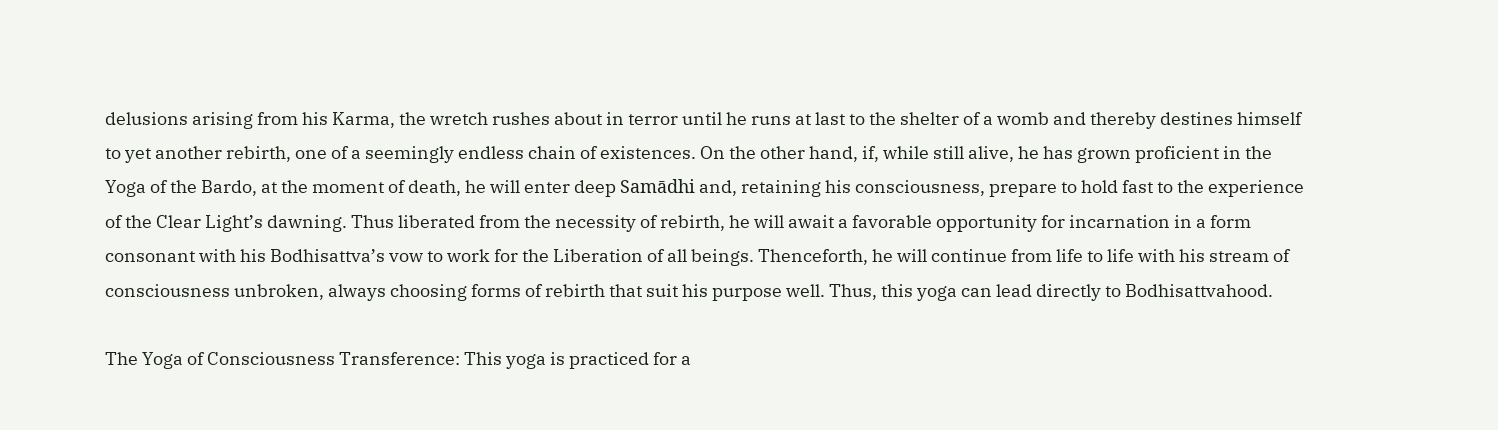delusions arising from his Karma, the wretch rushes about in terror until he runs at last to the shelter of a womb and thereby destines himself to yet another rebirth, one of a seemingly endless chain of existences. On the other hand, if, while still alive, he has grown proficient in the Yoga of the Bardo, at the moment of death, he will enter deep Samādhi and, retaining his consciousness, prepare to hold fast to the experience of the Clear Light’s dawning. Thus liberated from the necessity of rebirth, he will await a favorable opportunity for incarnation in a form consonant with his Bodhisattva’s vow to work for the Liberation of all beings. Thenceforth, he will continue from life to life with his stream of consciousness unbroken, always choosing forms of rebirth that suit his purpose well. Thus, this yoga can lead directly to Bodhisattvahood.

The Yoga of Consciousness Transference: This yoga is practiced for a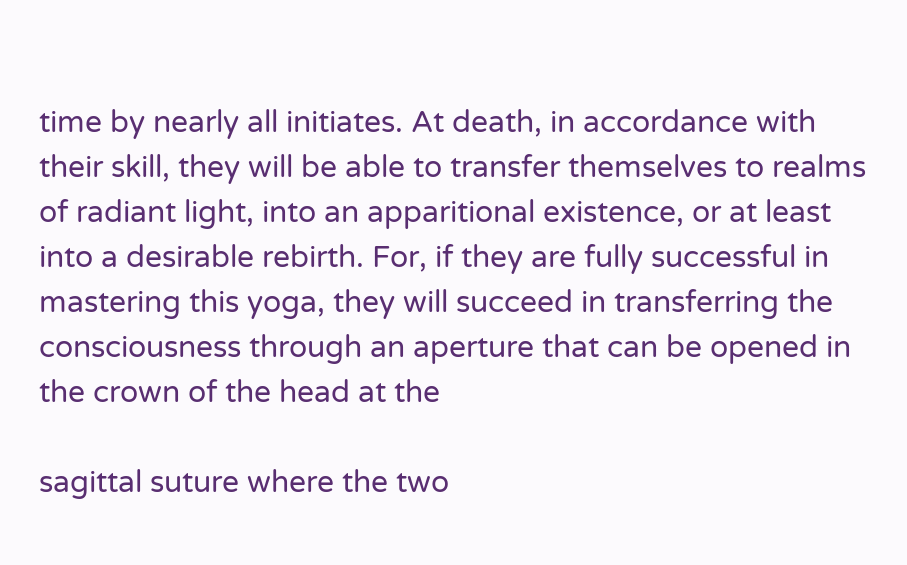time by nearly all initiates. At death, in accordance with their skill, they will be able to transfer themselves to realms of radiant light, into an apparitional existence, or at least into a desirable rebirth. For, if they are fully successful in mastering this yoga, they will succeed in transferring the consciousness through an aperture that can be opened in the crown of the head at the

sagittal suture where the two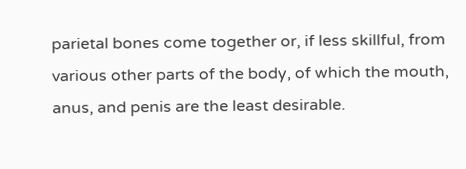parietal bones come together or, if less skillful, from various other parts of the body, of which the mouth, anus, and penis are the least desirable.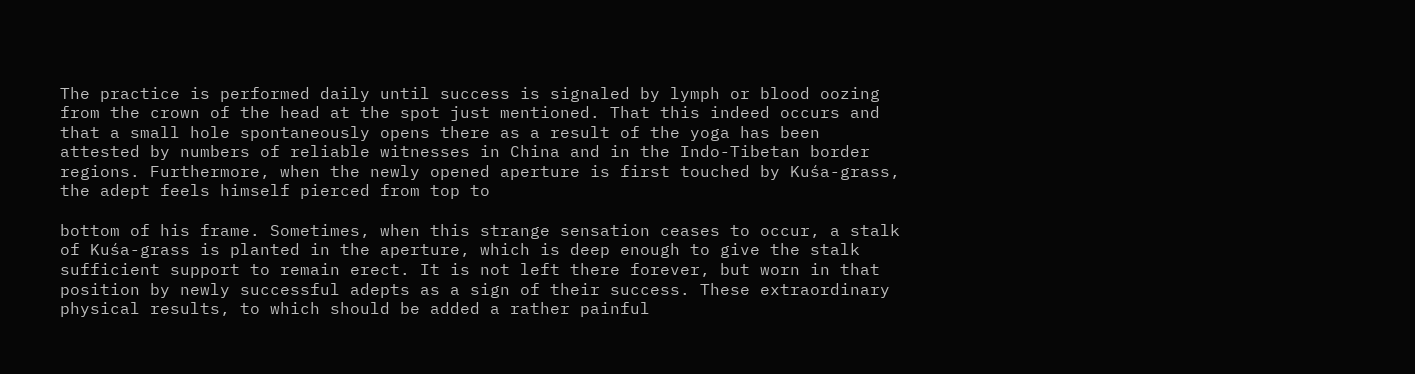The practice is performed daily until success is signaled by lymph or blood oozing from the crown of the head at the spot just mentioned. That this indeed occurs and that a small hole spontaneously opens there as a result of the yoga has been attested by numbers of reliable witnesses in China and in the Indo-Tibetan border regions. Furthermore, when the newly opened aperture is first touched by Kuśa-grass, the adept feels himself pierced from top to

bottom of his frame. Sometimes, when this strange sensation ceases to occur, a stalk of Kuśa-grass is planted in the aperture, which is deep enough to give the stalk sufficient support to remain erect. It is not left there forever, but worn in that position by newly successful adepts as a sign of their success. These extraordinary physical results, to which should be added a rather painful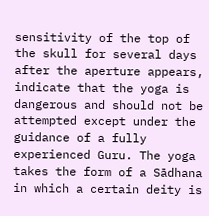sensitivity of the top of the skull for several days after the aperture appears, indicate that the yoga is dangerous and should not be attempted except under the guidance of a fully experienced Guru. The yoga takes the form of a Sādhana in which a certain deity is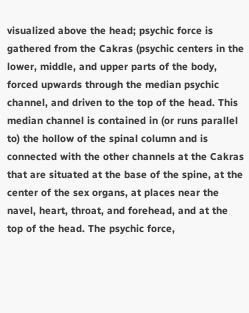visualized above the head; psychic force is gathered from the Cakras (psychic centers in the lower, middle, and upper parts of the body, forced upwards through the median psychic channel, and driven to the top of the head. This median channel is contained in (or runs parallel to) the hollow of the spinal column and is connected with the other channels at the Cakras that are situated at the base of the spine, at the center of the sex organs, at places near the navel, heart, throat, and forehead, and at the top of the head. The psychic force,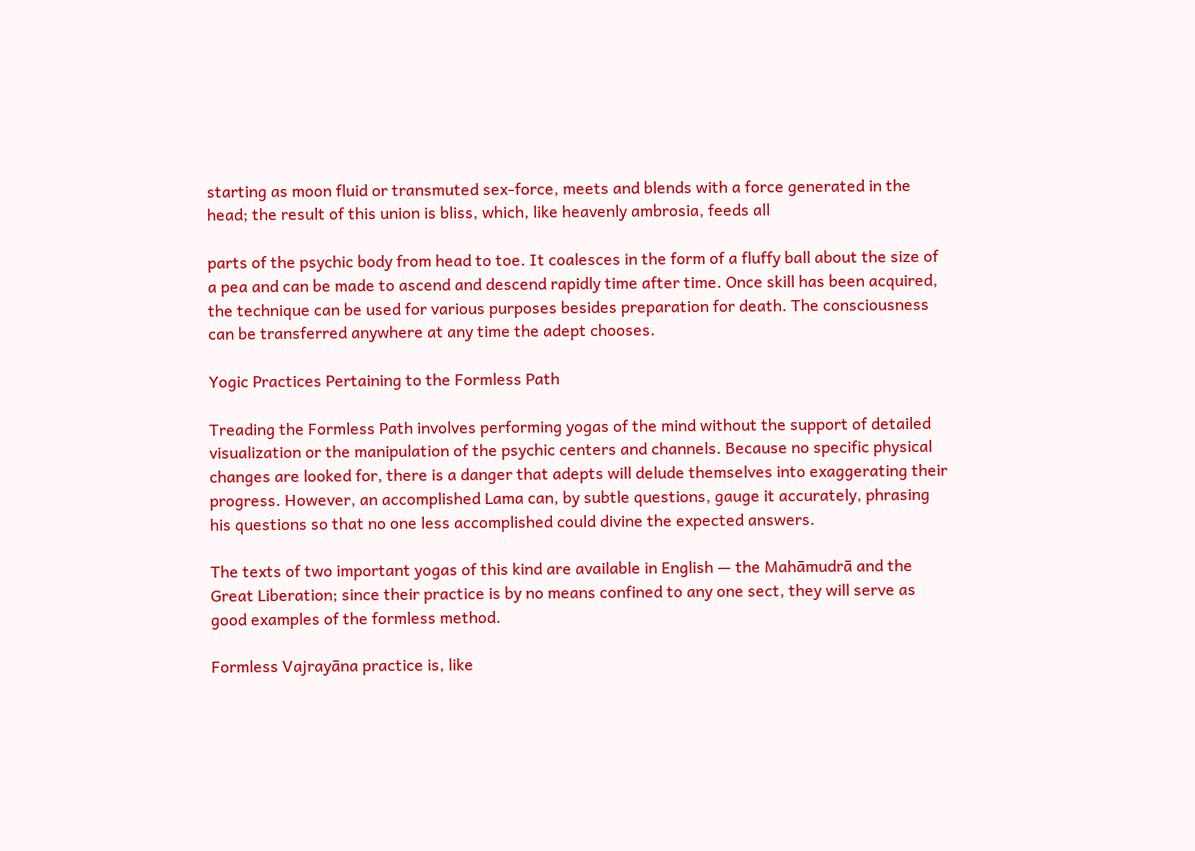starting as moon fluid or transmuted sex-force, meets and blends with a force generated in the head; the result of this union is bliss, which, like heavenly ambrosia, feeds all

parts of the psychic body from head to toe. It coalesces in the form of a fluffy ball about the size of a pea and can be made to ascend and descend rapidly time after time. Once skill has been acquired, the technique can be used for various purposes besides preparation for death. The consciousness can be transferred anywhere at any time the adept chooses.

Yogic Practices Pertaining to the Formless Path

Treading the Formless Path involves performing yogas of the mind without the support of detailed visualization or the manipulation of the psychic centers and channels. Because no specific physical changes are looked for, there is a danger that adepts will delude themselves into exaggerating their progress. However, an accomplished Lama can, by subtle questions, gauge it accurately, phrasing his questions so that no one less accomplished could divine the expected answers.

The texts of two important yogas of this kind are available in English — the Mahāmudrā and the Great Liberation; since their practice is by no means confined to any one sect, they will serve as good examples of the formless method.

Formless Vajrayāna practice is, like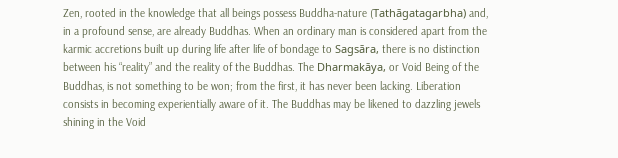Zen, rooted in the knowledge that all beings possess Buddha-nature (Tathāgatagarbha) and, in a profound sense, are already Buddhas. When an ordinary man is considered apart from the karmic accretions built up during life after life of bondage to Sagsāra, there is no distinction between his “reality” and the reality of the Buddhas. The Dharmakāya, or Void Being of the Buddhas, is not something to be won; from the first, it has never been lacking. Liberation consists in becoming experientially aware of it. The Buddhas may be likened to dazzling jewels shining in the Void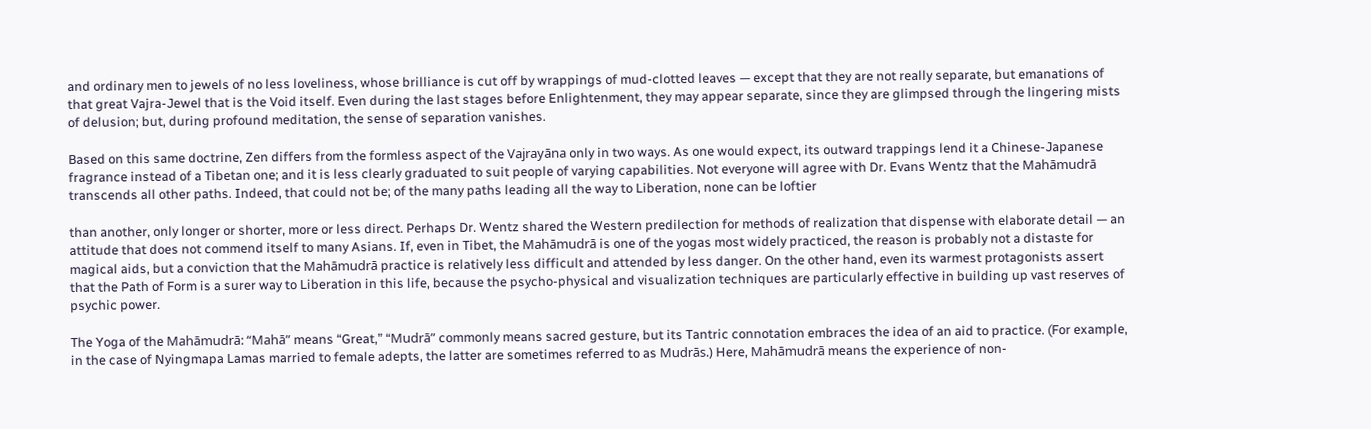and ordinary men to jewels of no less loveliness, whose brilliance is cut off by wrappings of mud-clotted leaves — except that they are not really separate, but emanations of that great Vajra-Jewel that is the Void itself. Even during the last stages before Enlightenment, they may appear separate, since they are glimpsed through the lingering mists of delusion; but, during profound meditation, the sense of separation vanishes.

Based on this same doctrine, Zen differs from the formless aspect of the Vajrayāna only in two ways. As one would expect, its outward trappings lend it a Chinese-Japanese fragrance instead of a Tibetan one; and it is less clearly graduated to suit people of varying capabilities. Not everyone will agree with Dr. Evans Wentz that the Mahāmudrā transcends all other paths. Indeed, that could not be; of the many paths leading all the way to Liberation, none can be loftier

than another, only longer or shorter, more or less direct. Perhaps Dr. Wentz shared the Western predilection for methods of realization that dispense with elaborate detail — an attitude that does not commend itself to many Asians. If, even in Tibet, the Mahāmudrā is one of the yogas most widely practiced, the reason is probably not a distaste for magical aids, but a conviction that the Mahāmudrā practice is relatively less difficult and attended by less danger. On the other hand, even its warmest protagonists assert that the Path of Form is a surer way to Liberation in this life, because the psycho-physical and visualization techniques are particularly effective in building up vast reserves of psychic power.

The Yoga of the Mahāmudrā: “Mahā” means “Great,” “Mudrā” commonly means sacred gesture, but its Tantric connotation embraces the idea of an aid to practice. (For example, in the case of Nyingmapa Lamas married to female adepts, the latter are sometimes referred to as Mudrās.) Here, Mahāmudrā means the experience of non-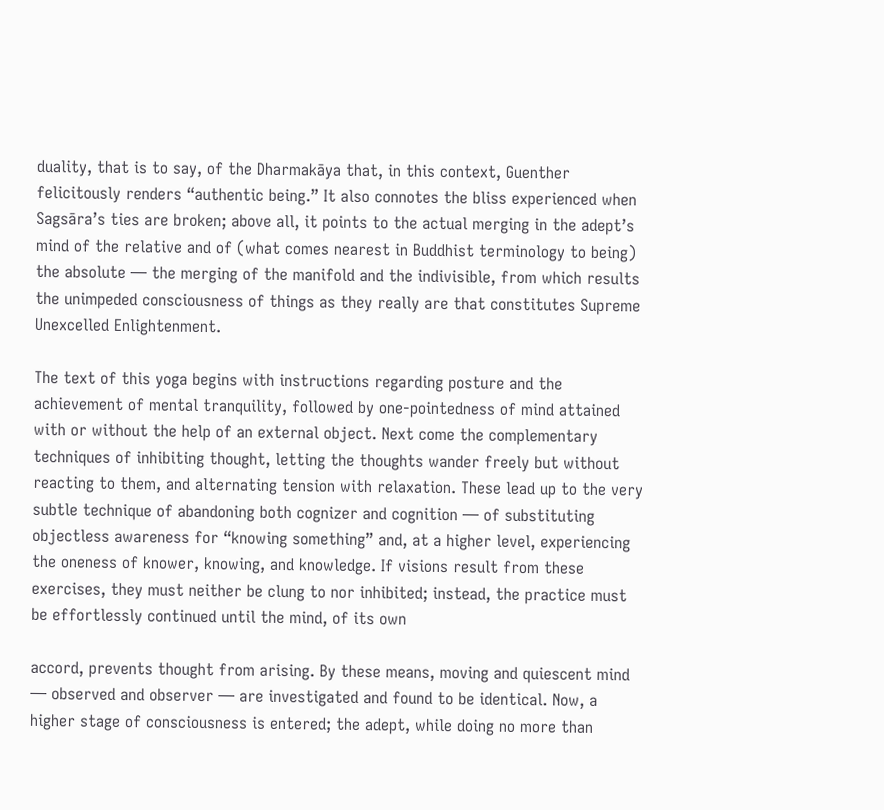duality, that is to say, of the Dharmakāya that, in this context, Guenther felicitously renders “authentic being.” It also connotes the bliss experienced when Sagsāra’s ties are broken; above all, it points to the actual merging in the adept’s mind of the relative and of (what comes nearest in Buddhist terminology to being) the absolute — the merging of the manifold and the indivisible, from which results the unimpeded consciousness of things as they really are that constitutes Supreme Unexcelled Enlightenment.

The text of this yoga begins with instructions regarding posture and the achievement of mental tranquility, followed by one-pointedness of mind attained with or without the help of an external object. Next come the complementary techniques of inhibiting thought, letting the thoughts wander freely but without reacting to them, and alternating tension with relaxation. These lead up to the very subtle technique of abandoning both cognizer and cognition — of substituting objectless awareness for “knowing something” and, at a higher level, experiencing the oneness of knower, knowing, and knowledge. If visions result from these exercises, they must neither be clung to nor inhibited; instead, the practice must be effortlessly continued until the mind, of its own

accord, prevents thought from arising. By these means, moving and quiescent mind — observed and observer — are investigated and found to be identical. Now, a higher stage of consciousness is entered; the adept, while doing no more than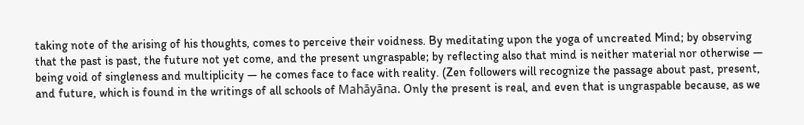taking note of the arising of his thoughts, comes to perceive their voidness. By meditating upon the yoga of uncreated Mind; by observing that the past is past, the future not yet come, and the present ungraspable; by reflecting also that mind is neither material nor otherwise — being void of singleness and multiplicity — he comes face to face with reality. (Zen followers will recognize the passage about past, present, and future, which is found in the writings of all schools of Mahāyāna. Only the present is real, and even that is ungraspable because, as we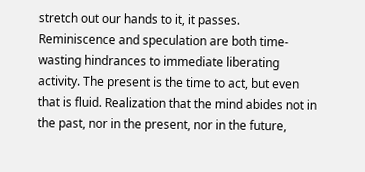stretch out our hands to it, it passes. Reminiscence and speculation are both time-wasting hindrances to immediate liberating activity. The present is the time to act, but even that is fluid. Realization that the mind abides not in the past, nor in the present, nor in the future,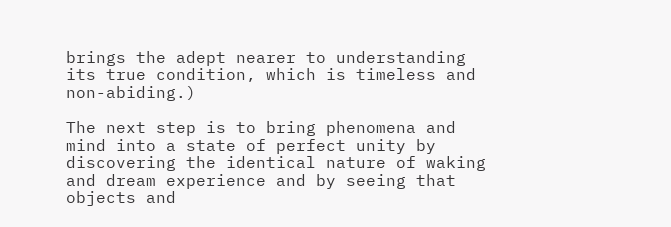brings the adept nearer to understanding its true condition, which is timeless and non-abiding.)

The next step is to bring phenomena and mind into a state of perfect unity by discovering the identical nature of waking and dream experience and by seeing that objects and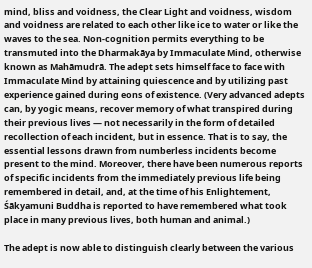mind, bliss and voidness, the Clear Light and voidness, wisdom and voidness are related to each other like ice to water or like the waves to the sea. Non-cognition permits everything to be transmuted into the Dharmakāya by Immaculate Mind, otherwise known as Mahāmudrā. The adept sets himself face to face with Immaculate Mind by attaining quiescence and by utilizing past experience gained during eons of existence. (Very advanced adepts can, by yogic means, recover memory of what transpired during their previous lives — not necessarily in the form of detailed recollection of each incident, but in essence. That is to say, the essential lessons drawn from numberless incidents become present to the mind. Moreover, there have been numerous reports of specific incidents from the immediately previous life being remembered in detail, and, at the time of his Enlightement, Śākyamuni Buddha is reported to have remembered what took place in many previous lives, both human and animal.)

The adept is now able to distinguish clearly between the various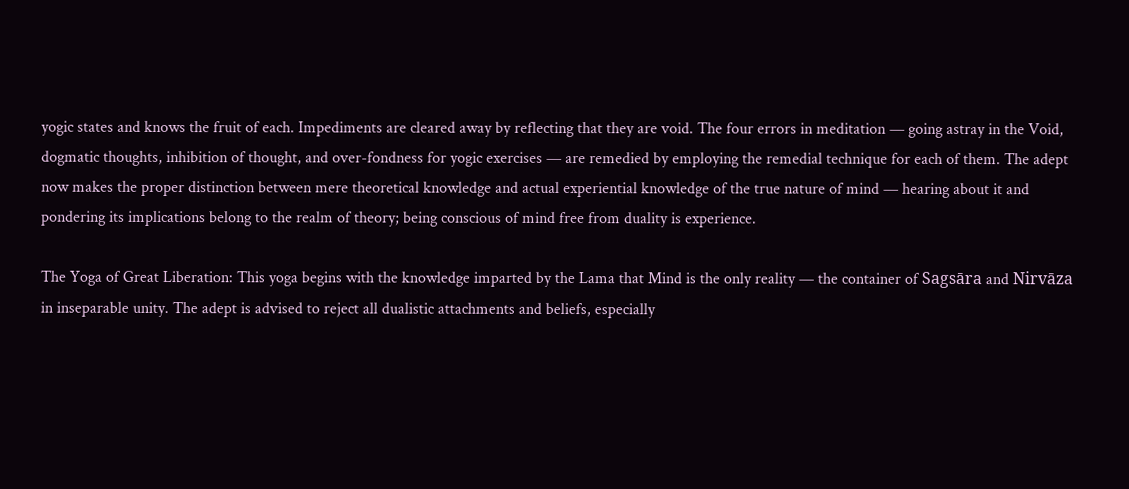yogic states and knows the fruit of each. Impediments are cleared away by reflecting that they are void. The four errors in meditation — going astray in the Void, dogmatic thoughts, inhibition of thought, and over-fondness for yogic exercises — are remedied by employing the remedial technique for each of them. The adept now makes the proper distinction between mere theoretical knowledge and actual experiential knowledge of the true nature of mind — hearing about it and pondering its implications belong to the realm of theory; being conscious of mind free from duality is experience.

The Yoga of Great Liberation: This yoga begins with the knowledge imparted by the Lama that Mind is the only reality — the container of Sagsāra and Nirvāza in inseparable unity. The adept is advised to reject all dualistic attachments and beliefs, especially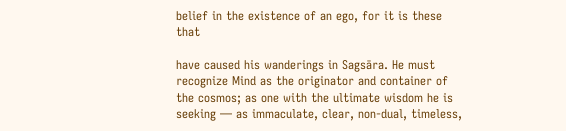belief in the existence of an ego, for it is these that

have caused his wanderings in Sagsāra. He must recognize Mind as the originator and container of the cosmos; as one with the ultimate wisdom he is seeking — as immaculate, clear, non-dual, timeless,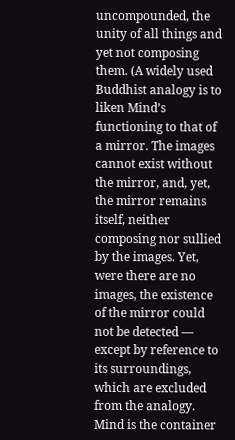uncompounded, the unity of all things and yet not composing them. (A widely used Buddhist analogy is to liken Mind’s functioning to that of a mirror. The images cannot exist without the mirror, and, yet, the mirror remains itself, neither composing nor sullied by the images. Yet, were there are no images, the existence of the mirror could not be detected — except by reference to its surroundings, which are excluded from the analogy. Mind is the container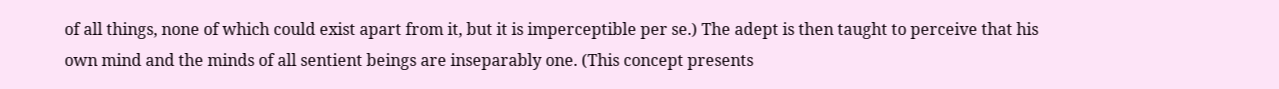of all things, none of which could exist apart from it, but it is imperceptible per se.) The adept is then taught to perceive that his own mind and the minds of all sentient beings are inseparably one. (This concept presents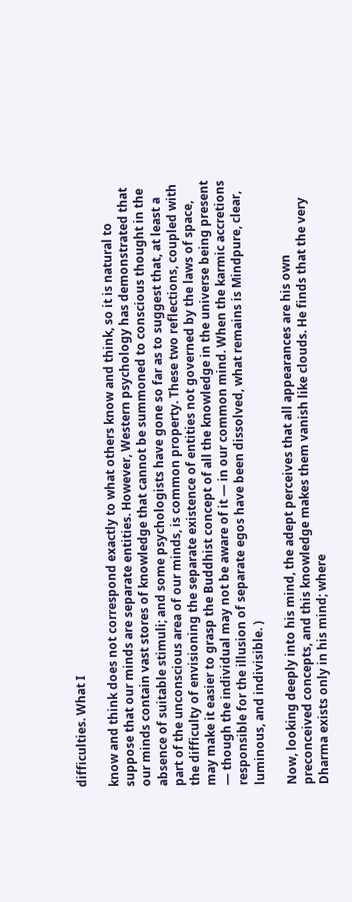difficulties. What I

know and think does not correspond exactly to what others know and think, so it is natural to suppose that our minds are separate entities. However, Western psychology has demonstrated that our minds contain vast stores of knowledge that cannot be summoned to conscious thought in the absence of suitable stimuli; and some psychologists have gone so far as to suggest that, at least a part of the unconscious area of our minds, is common property. These two reflections, coupled with the difficulty of envisioning the separate existence of entities not governed by the laws of space, may make it easier to grasp the Buddhist concept of all the knowledge in the universe being present — though the individual may not be aware of it — in our common mind. When the karmic accretions responsible for the illusion of separate egos have been dissolved, what remains is Mindpure, clear, luminous, and indivisible. )

Now, looking deeply into his mind, the adept perceives that all appearances are his own preconceived concepts, and this knowledge makes them vanish like clouds. He finds that the very Dharma exists only in his mind; where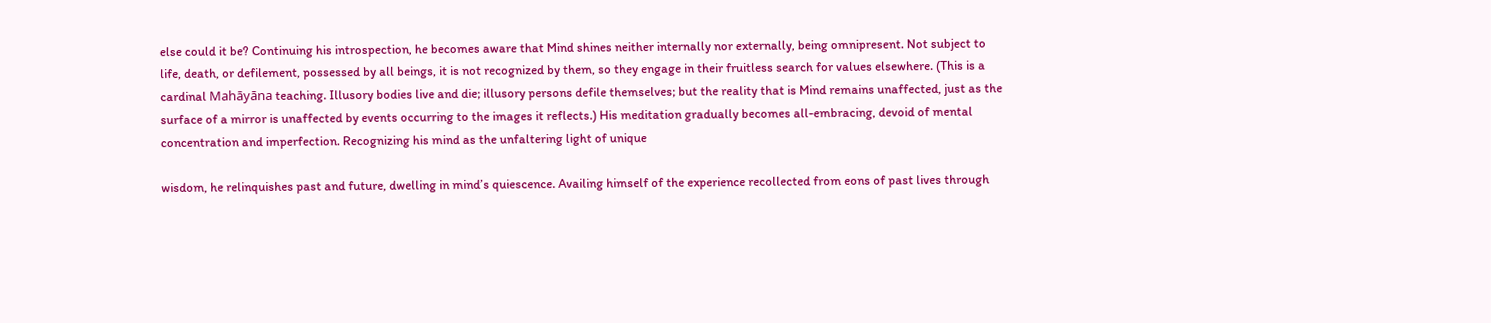else could it be? Continuing his introspection, he becomes aware that Mind shines neither internally nor externally, being omnipresent. Not subject to life, death, or defilement, possessed by all beings, it is not recognized by them, so they engage in their fruitless search for values elsewhere. (This is a cardinal Mahāyāna teaching. Illusory bodies live and die; illusory persons defile themselves; but the reality that is Mind remains unaffected, just as the surface of a mirror is unaffected by events occurring to the images it reflects.) His meditation gradually becomes all-embracing, devoid of mental concentration and imperfection. Recognizing his mind as the unfaltering light of unique

wisdom, he relinquishes past and future, dwelling in mind’s quiescence. Availing himself of the experience recollected from eons of past lives through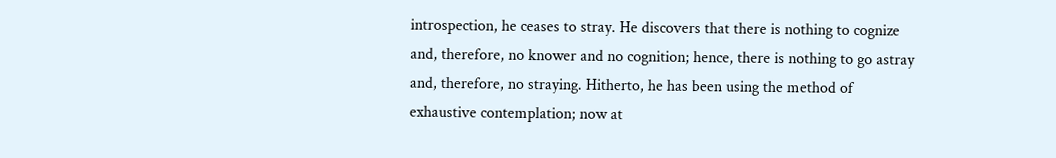introspection, he ceases to stray. He discovers that there is nothing to cognize and, therefore, no knower and no cognition; hence, there is nothing to go astray and, therefore, no straying. Hitherto, he has been using the method of exhaustive contemplation; now at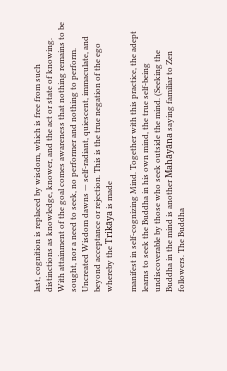last, cognition is replaced by wisdom, which is free from such distinctions as knowledge, knower, and the act or state of knowing. With attainment of the goal comes awareness that nothing remains to be sought, nor a need to seek, no performer and nothing to perform. Uncreated Wisdom dawns — self-radiant, quiescent, immaculate, and beyond acceptance or rejection. This is the true negation of the ego whereby the Trikāya is made

manifest in self-cognizing Mind. Together with this practice, the adept learns to seek the Buddha in his own mind, the true self-being undiscoverable by those who seek outside the mind. (Seeking the Buddha in the mind is another Mahāyāna saying familiar to Zen followers. The Buddha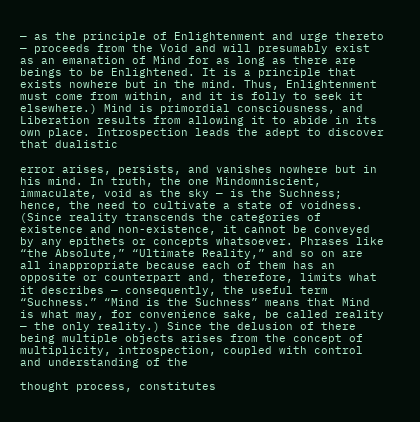— as the principle of Enlightenment and urge thereto — proceeds from the Void and will presumably exist as an emanation of Mind for as long as there are beings to be Enlightened. It is a principle that exists nowhere but in the mind. Thus, Enlightenment must come from within, and it is folly to seek it elsewhere.) Mind is primordial consciousness, and Liberation results from allowing it to abide in its own place. Introspection leads the adept to discover that dualistic

error arises, persists, and vanishes nowhere but in his mind. In truth, the one Mindomniscient, immaculate, void as the sky — is the Suchness; hence, the need to cultivate a state of voidness. (Since reality transcends the categories of existence and non-existence, it cannot be conveyed by any epithets or concepts whatsoever. Phrases like “the Absolute,” “Ultimate Reality,” and so on are all inappropriate because each of them has an opposite or counterpart and, therefore, limits what it describes — consequently, the useful term “Suchness.” “Mind is the Suchness” means that Mind is what may, for convenience sake, be called reality — the only reality.) Since the delusion of there being multiple objects arises from the concept of multiplicity, introspection, coupled with control and understanding of the

thought process, constitutes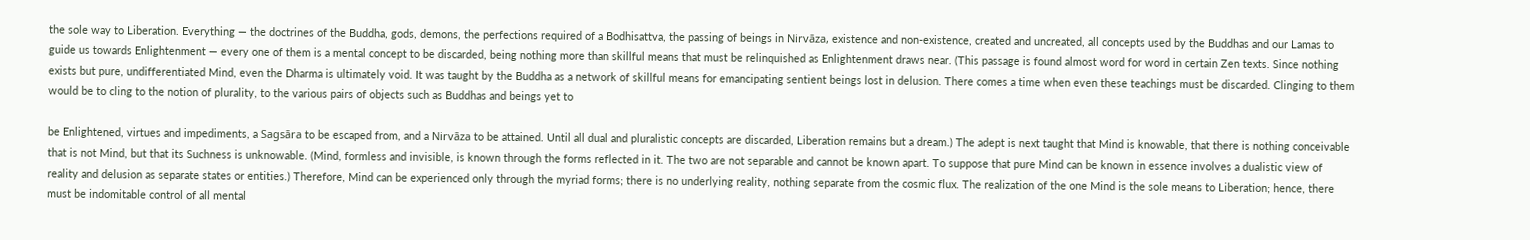the sole way to Liberation. Everything — the doctrines of the Buddha, gods, demons, the perfections required of a Bodhisattva, the passing of beings in Nirvāza, existence and non-existence, created and uncreated, all concepts used by the Buddhas and our Lamas to guide us towards Enlightenment — every one of them is a mental concept to be discarded, being nothing more than skillful means that must be relinquished as Enlightenment draws near. (This passage is found almost word for word in certain Zen texts. Since nothing exists but pure, undifferentiated Mind, even the Dharma is ultimately void. It was taught by the Buddha as a network of skillful means for emancipating sentient beings lost in delusion. There comes a time when even these teachings must be discarded. Clinging to them would be to cling to the notion of plurality, to the various pairs of objects such as Buddhas and beings yet to

be Enlightened, virtues and impediments, a Sagsāra to be escaped from, and a Nirvāza to be attained. Until all dual and pluralistic concepts are discarded, Liberation remains but a dream.) The adept is next taught that Mind is knowable, that there is nothing conceivable that is not Mind, but that its Suchness is unknowable. (Mind, formless and invisible, is known through the forms reflected in it. The two are not separable and cannot be known apart. To suppose that pure Mind can be known in essence involves a dualistic view of reality and delusion as separate states or entities.) Therefore, Mind can be experienced only through the myriad forms; there is no underlying reality, nothing separate from the cosmic flux. The realization of the one Mind is the sole means to Liberation; hence, there must be indomitable control of all mental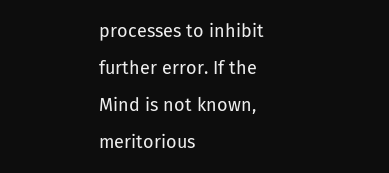processes to inhibit further error. If the Mind is not known, meritorious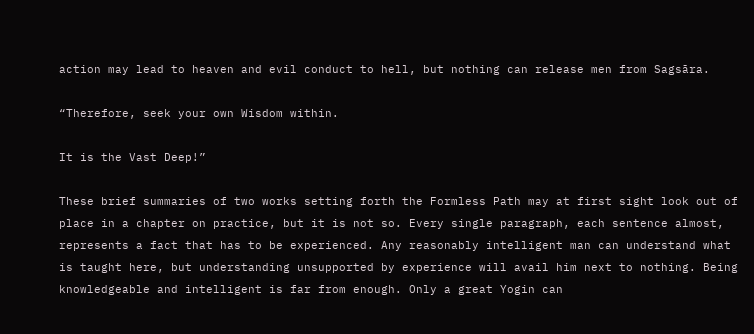action may lead to heaven and evil conduct to hell, but nothing can release men from Sagsāra.

“Therefore, seek your own Wisdom within.

It is the Vast Deep!”

These brief summaries of two works setting forth the Formless Path may at first sight look out of place in a chapter on practice, but it is not so. Every single paragraph, each sentence almost, represents a fact that has to be experienced. Any reasonably intelligent man can understand what is taught here, but understanding unsupported by experience will avail him next to nothing. Being knowledgeable and intelligent is far from enough. Only a great Yogin can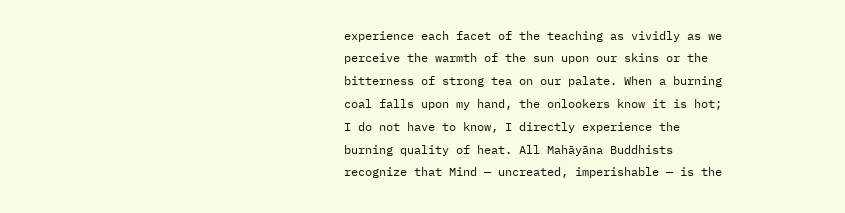experience each facet of the teaching as vividly as we perceive the warmth of the sun upon our skins or the bitterness of strong tea on our palate. When a burning coal falls upon my hand, the onlookers know it is hot; I do not have to know, I directly experience the burning quality of heat. All Mahāyāna Buddhists recognize that Mind — uncreated, imperishable — is the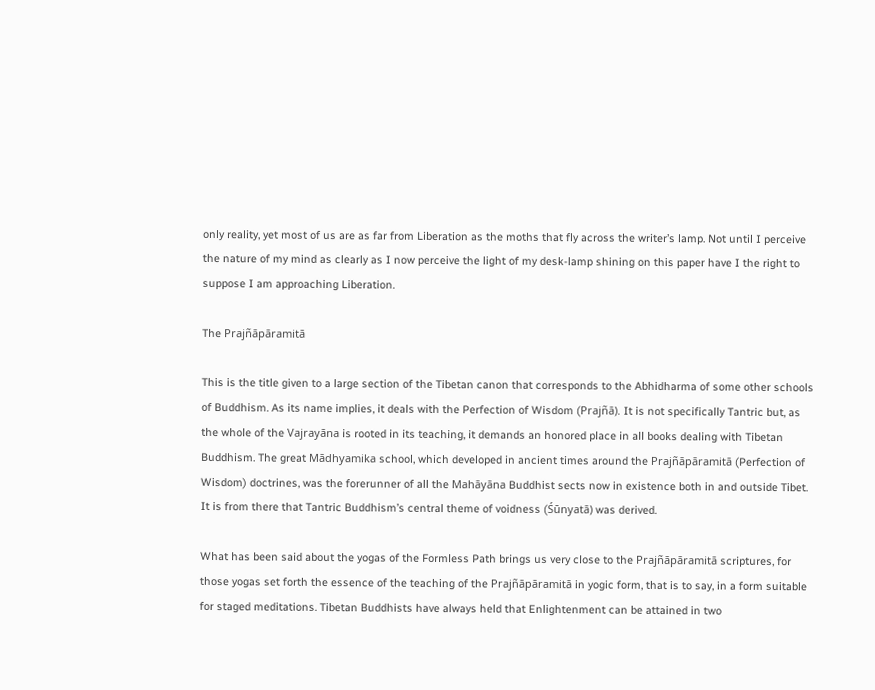only reality, yet most of us are as far from Liberation as the moths that fly across the writer’s lamp. Not until I perceive the nature of my mind as clearly as I now perceive the light of my desk-lamp shining on this paper have I the right to suppose I am approaching Liberation.

The Prajñāpāramitā

This is the title given to a large section of the Tibetan canon that corresponds to the Abhidharma of some other schools of Buddhism. As its name implies, it deals with the Perfection of Wisdom (Prajñā). It is not specifically Tantric but, as the whole of the Vajrayāna is rooted in its teaching, it demands an honored place in all books dealing with Tibetan Buddhism. The great Mādhyamika school, which developed in ancient times around the Prajñāpāramitā (Perfection of Wisdom) doctrines, was the forerunner of all the Mahāyāna Buddhist sects now in existence both in and outside Tibet. It is from there that Tantric Buddhism’s central theme of voidness (Śūnyatā) was derived.

What has been said about the yogas of the Formless Path brings us very close to the Prajñāpāramitā scriptures, for those yogas set forth the essence of the teaching of the Prajñāpāramitā in yogic form, that is to say, in a form suitable for staged meditations. Tibetan Buddhists have always held that Enlightenment can be attained in two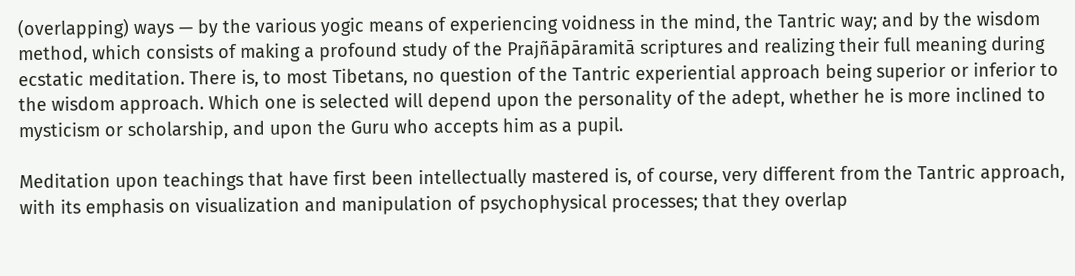(overlapping) ways — by the various yogic means of experiencing voidness in the mind, the Tantric way; and by the wisdom method, which consists of making a profound study of the Prajñāpāramitā scriptures and realizing their full meaning during ecstatic meditation. There is, to most Tibetans, no question of the Tantric experiential approach being superior or inferior to the wisdom approach. Which one is selected will depend upon the personality of the adept, whether he is more inclined to mysticism or scholarship, and upon the Guru who accepts him as a pupil.

Meditation upon teachings that have first been intellectually mastered is, of course, very different from the Tantric approach, with its emphasis on visualization and manipulation of psychophysical processes; that they overlap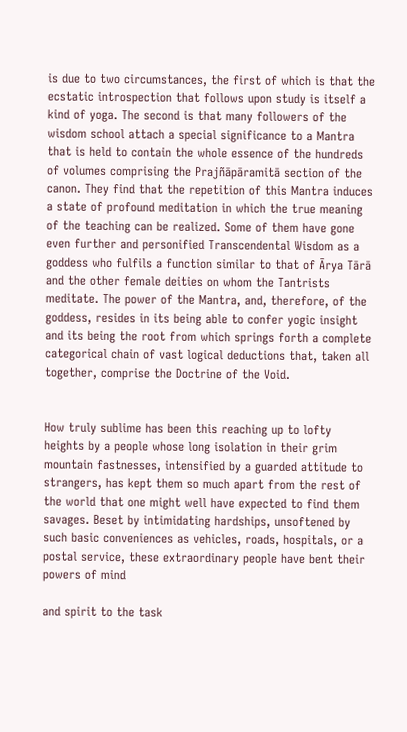is due to two circumstances, the first of which is that the ecstatic introspection that follows upon study is itself a kind of yoga. The second is that many followers of the wisdom school attach a special significance to a Mantra that is held to contain the whole essence of the hundreds of volumes comprising the Prajñāpāramitā section of the canon. They find that the repetition of this Mantra induces a state of profound meditation in which the true meaning of the teaching can be realized. Some of them have gone even further and personified Transcendental Wisdom as a goddess who fulfils a function similar to that of Ārya Tārā and the other female deities on whom the Tantrists meditate. The power of the Mantra, and, therefore, of the goddess, resides in its being able to confer yogic insight and its being the root from which springs forth a complete categorical chain of vast logical deductions that, taken all together, comprise the Doctrine of the Void.


How truly sublime has been this reaching up to lofty heights by a people whose long isolation in their grim mountain fastnesses, intensified by a guarded attitude to strangers, has kept them so much apart from the rest of the world that one might well have expected to find them savages. Beset by intimidating hardships, unsoftened by such basic conveniences as vehicles, roads, hospitals, or a postal service, these extraordinary people have bent their powers of mind

and spirit to the task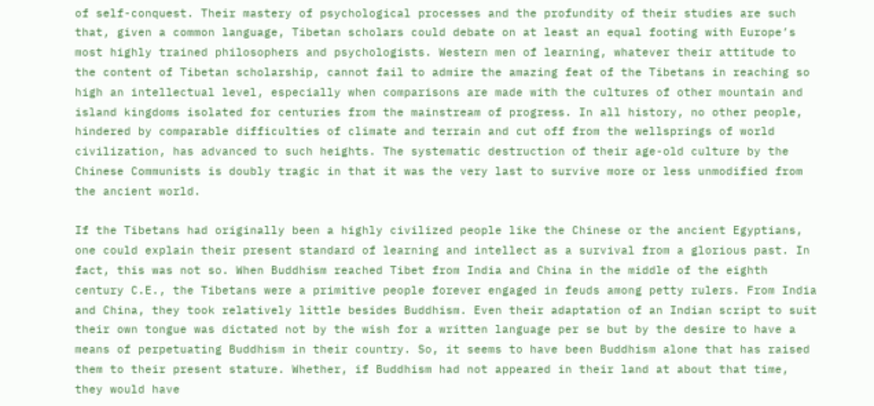of self-conquest. Their mastery of psychological processes and the profundity of their studies are such that, given a common language, Tibetan scholars could debate on at least an equal footing with Europe’s most highly trained philosophers and psychologists. Western men of learning, whatever their attitude to the content of Tibetan scholarship, cannot fail to admire the amazing feat of the Tibetans in reaching so high an intellectual level, especially when comparisons are made with the cultures of other mountain and island kingdoms isolated for centuries from the mainstream of progress. In all history, no other people, hindered by comparable difficulties of climate and terrain and cut off from the wellsprings of world civilization, has advanced to such heights. The systematic destruction of their age-old culture by the Chinese Communists is doubly tragic in that it was the very last to survive more or less unmodified from the ancient world.

If the Tibetans had originally been a highly civilized people like the Chinese or the ancient Egyptians, one could explain their present standard of learning and intellect as a survival from a glorious past. In fact, this was not so. When Buddhism reached Tibet from India and China in the middle of the eighth century C.E., the Tibetans were a primitive people forever engaged in feuds among petty rulers. From India and China, they took relatively little besides Buddhism. Even their adaptation of an Indian script to suit their own tongue was dictated not by the wish for a written language per se but by the desire to have a means of perpetuating Buddhism in their country. So, it seems to have been Buddhism alone that has raised them to their present stature. Whether, if Buddhism had not appeared in their land at about that time, they would have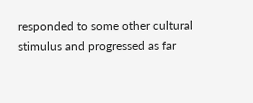responded to some other cultural stimulus and progressed as far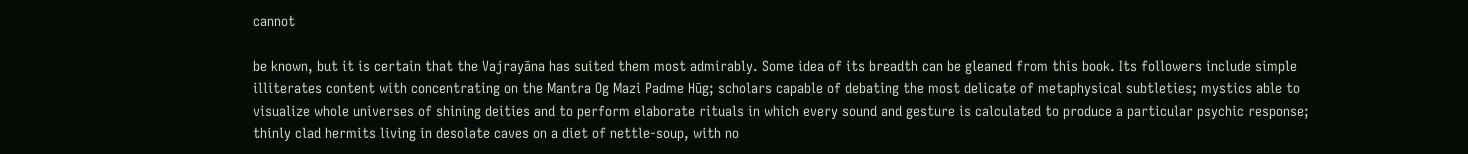cannot

be known, but it is certain that the Vajrayāna has suited them most admirably. Some idea of its breadth can be gleaned from this book. Its followers include simple illiterates content with concentrating on the Mantra Og Mazi Padme Hūg; scholars capable of debating the most delicate of metaphysical subtleties; mystics able to visualize whole universes of shining deities and to perform elaborate rituals in which every sound and gesture is calculated to produce a particular psychic response; thinly clad hermits living in desolate caves on a diet of nettle-soup, with no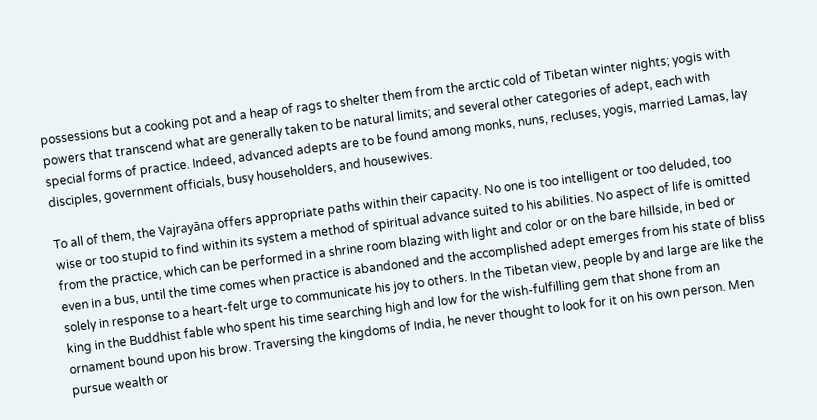possessions but a cooking pot and a heap of rags to shelter them from the arctic cold of Tibetan winter nights; yogis with powers that transcend what are generally taken to be natural limits; and several other categories of adept, each with special forms of practice. Indeed, advanced adepts are to be found among monks, nuns, recluses, yogis, married Lamas, lay disciples, government officials, busy householders, and housewives.

To all of them, the Vajrayāna offers appropriate paths within their capacity. No one is too intelligent or too deluded, too wise or too stupid to find within its system a method of spiritual advance suited to his abilities. No aspect of life is omitted from the practice, which can be performed in a shrine room blazing with light and color or on the bare hillside, in bed or even in a bus, until the time comes when practice is abandoned and the accomplished adept emerges from his state of bliss solely in response to a heart-felt urge to communicate his joy to others. In the Tibetan view, people by and large are like the king in the Buddhist fable who spent his time searching high and low for the wish-fulfilling gem that shone from an ornament bound upon his brow. Traversing the kingdoms of India, he never thought to look for it on his own person. Men pursue wealth or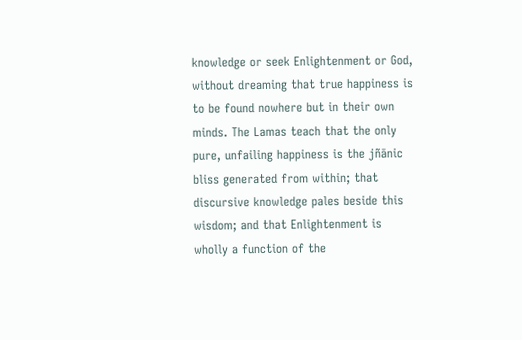knowledge or seek Enlightenment or God, without dreaming that true happiness is to be found nowhere but in their own minds. The Lamas teach that the only pure, unfailing happiness is the jñānic bliss generated from within; that discursive knowledge pales beside this wisdom; and that Enlightenment is wholly a function of the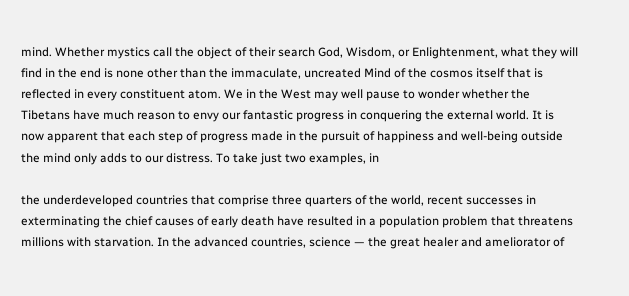mind. Whether mystics call the object of their search God, Wisdom, or Enlightenment, what they will find in the end is none other than the immaculate, uncreated Mind of the cosmos itself that is reflected in every constituent atom. We in the West may well pause to wonder whether the Tibetans have much reason to envy our fantastic progress in conquering the external world. It is now apparent that each step of progress made in the pursuit of happiness and well-being outside the mind only adds to our distress. To take just two examples, in

the underdeveloped countries that comprise three quarters of the world, recent successes in exterminating the chief causes of early death have resulted in a population problem that threatens millions with starvation. In the advanced countries, science — the great healer and ameliorator of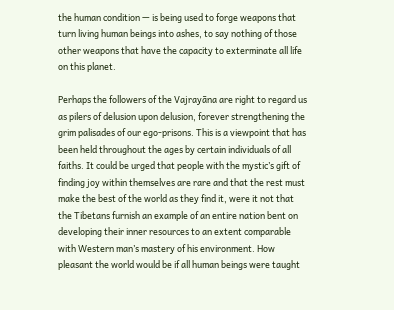the human condition — is being used to forge weapons that turn living human beings into ashes, to say nothing of those other weapons that have the capacity to exterminate all life on this planet.

Perhaps the followers of the Vajrayāna are right to regard us as pilers of delusion upon delusion, forever strengthening the grim palisades of our ego-prisons. This is a viewpoint that has been held throughout the ages by certain individuals of all faiths. It could be urged that people with the mystic’s gift of finding joy within themselves are rare and that the rest must make the best of the world as they find it, were it not that the Tibetans furnish an example of an entire nation bent on developing their inner resources to an extent comparable with Western man’s mastery of his environment. How pleasant the world would be if all human beings were taught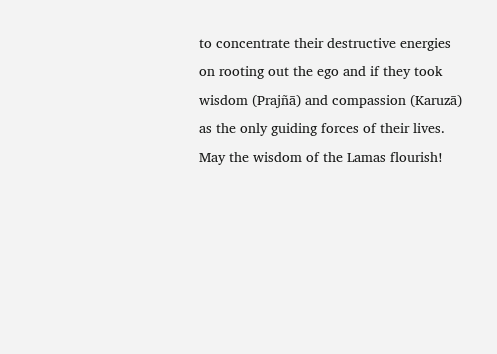to concentrate their destructive energies on rooting out the ego and if they took wisdom (Prajñā) and compassion (Karuzā) as the only guiding forces of their lives. May the wisdom of the Lamas flourish!